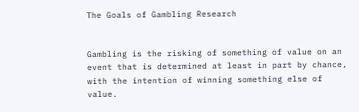The Goals of Gambling Research


Gambling is the risking of something of value on an event that is determined at least in part by chance, with the intention of winning something else of value.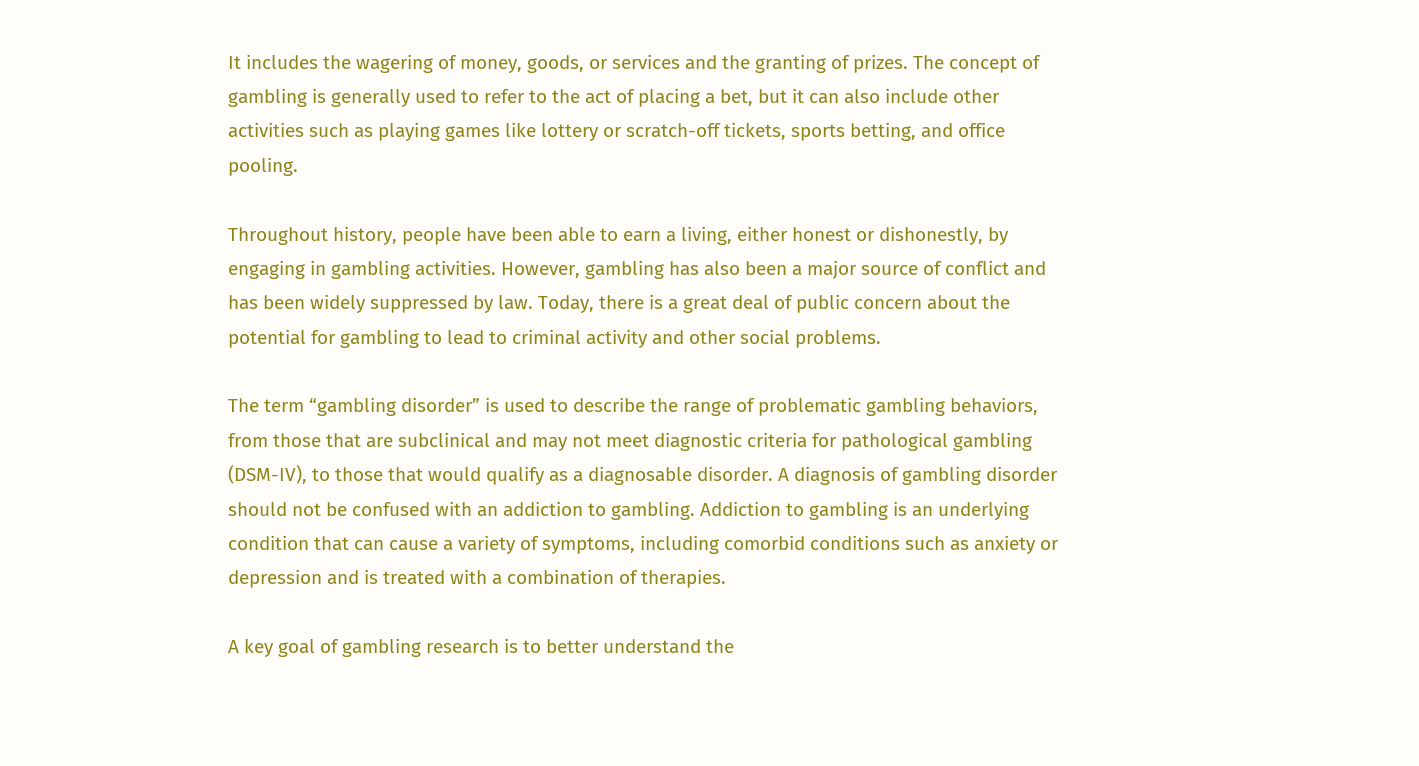It includes the wagering of money, goods, or services and the granting of prizes. The concept of gambling is generally used to refer to the act of placing a bet, but it can also include other activities such as playing games like lottery or scratch-off tickets, sports betting, and office pooling.

Throughout history, people have been able to earn a living, either honest or dishonestly, by engaging in gambling activities. However, gambling has also been a major source of conflict and has been widely suppressed by law. Today, there is a great deal of public concern about the potential for gambling to lead to criminal activity and other social problems.

The term “gambling disorder” is used to describe the range of problematic gambling behaviors, from those that are subclinical and may not meet diagnostic criteria for pathological gambling (DSM-IV), to those that would qualify as a diagnosable disorder. A diagnosis of gambling disorder should not be confused with an addiction to gambling. Addiction to gambling is an underlying condition that can cause a variety of symptoms, including comorbid conditions such as anxiety or depression and is treated with a combination of therapies.

A key goal of gambling research is to better understand the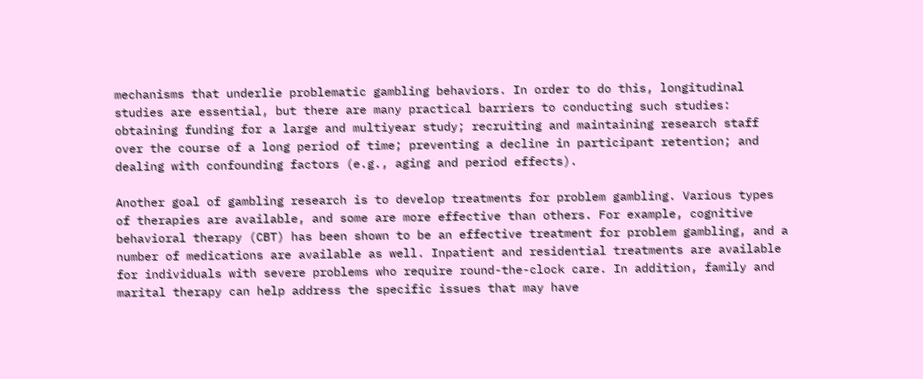mechanisms that underlie problematic gambling behaviors. In order to do this, longitudinal studies are essential, but there are many practical barriers to conducting such studies: obtaining funding for a large and multiyear study; recruiting and maintaining research staff over the course of a long period of time; preventing a decline in participant retention; and dealing with confounding factors (e.g., aging and period effects).

Another goal of gambling research is to develop treatments for problem gambling. Various types of therapies are available, and some are more effective than others. For example, cognitive behavioral therapy (CBT) has been shown to be an effective treatment for problem gambling, and a number of medications are available as well. Inpatient and residential treatments are available for individuals with severe problems who require round-the-clock care. In addition, family and marital therapy can help address the specific issues that may have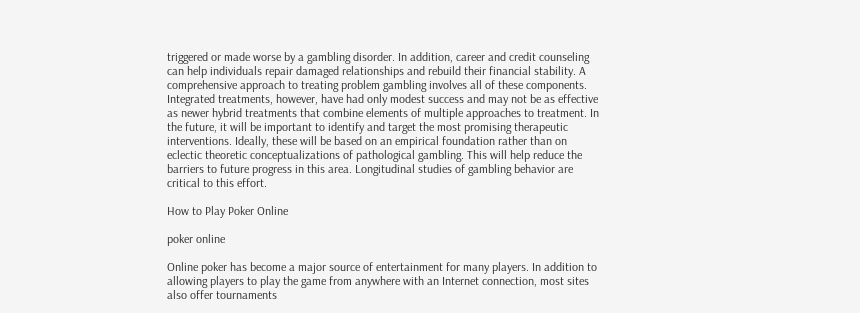triggered or made worse by a gambling disorder. In addition, career and credit counseling can help individuals repair damaged relationships and rebuild their financial stability. A comprehensive approach to treating problem gambling involves all of these components. Integrated treatments, however, have had only modest success and may not be as effective as newer hybrid treatments that combine elements of multiple approaches to treatment. In the future, it will be important to identify and target the most promising therapeutic interventions. Ideally, these will be based on an empirical foundation rather than on eclectic theoretic conceptualizations of pathological gambling. This will help reduce the barriers to future progress in this area. Longitudinal studies of gambling behavior are critical to this effort.

How to Play Poker Online

poker online

Online poker has become a major source of entertainment for many players. In addition to allowing players to play the game from anywhere with an Internet connection, most sites also offer tournaments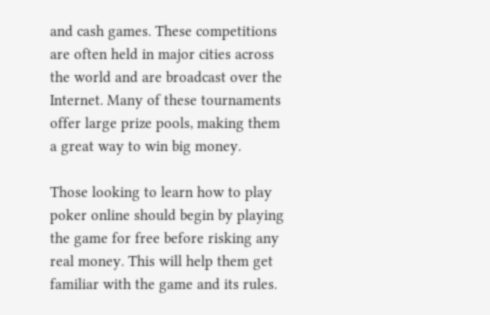and cash games. These competitions are often held in major cities across the world and are broadcast over the Internet. Many of these tournaments offer large prize pools, making them a great way to win big money.

Those looking to learn how to play poker online should begin by playing the game for free before risking any real money. This will help them get familiar with the game and its rules.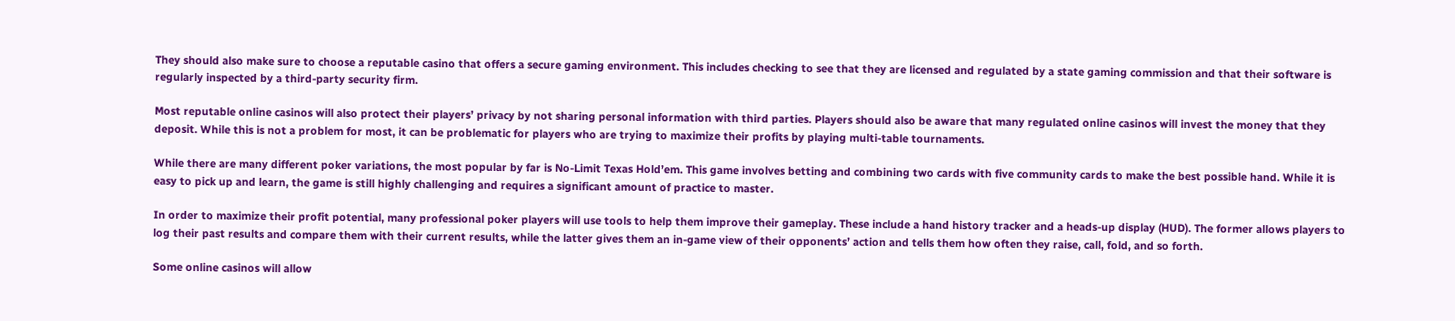They should also make sure to choose a reputable casino that offers a secure gaming environment. This includes checking to see that they are licensed and regulated by a state gaming commission and that their software is regularly inspected by a third-party security firm.

Most reputable online casinos will also protect their players’ privacy by not sharing personal information with third parties. Players should also be aware that many regulated online casinos will invest the money that they deposit. While this is not a problem for most, it can be problematic for players who are trying to maximize their profits by playing multi-table tournaments.

While there are many different poker variations, the most popular by far is No-Limit Texas Hold’em. This game involves betting and combining two cards with five community cards to make the best possible hand. While it is easy to pick up and learn, the game is still highly challenging and requires a significant amount of practice to master.

In order to maximize their profit potential, many professional poker players will use tools to help them improve their gameplay. These include a hand history tracker and a heads-up display (HUD). The former allows players to log their past results and compare them with their current results, while the latter gives them an in-game view of their opponents’ action and tells them how often they raise, call, fold, and so forth.

Some online casinos will allow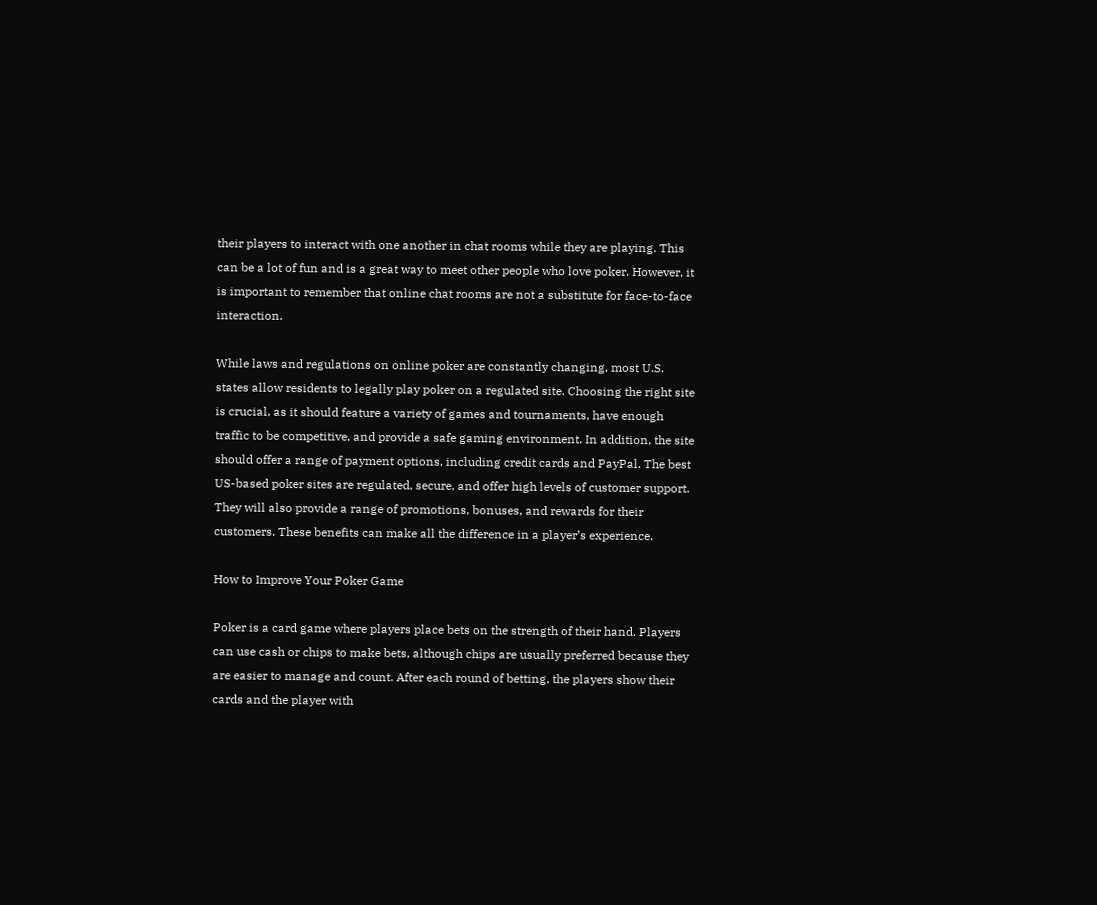their players to interact with one another in chat rooms while they are playing. This can be a lot of fun and is a great way to meet other people who love poker. However, it is important to remember that online chat rooms are not a substitute for face-to-face interaction.

While laws and regulations on online poker are constantly changing, most U.S. states allow residents to legally play poker on a regulated site. Choosing the right site is crucial, as it should feature a variety of games and tournaments, have enough traffic to be competitive, and provide a safe gaming environment. In addition, the site should offer a range of payment options, including credit cards and PayPal. The best US-based poker sites are regulated, secure, and offer high levels of customer support. They will also provide a range of promotions, bonuses, and rewards for their customers. These benefits can make all the difference in a player’s experience.

How to Improve Your Poker Game

Poker is a card game where players place bets on the strength of their hand. Players can use cash or chips to make bets, although chips are usually preferred because they are easier to manage and count. After each round of betting, the players show their cards and the player with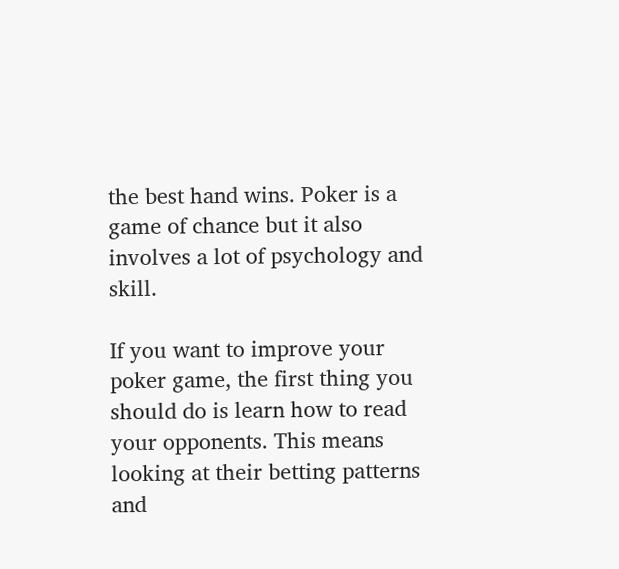the best hand wins. Poker is a game of chance but it also involves a lot of psychology and skill.

If you want to improve your poker game, the first thing you should do is learn how to read your opponents. This means looking at their betting patterns and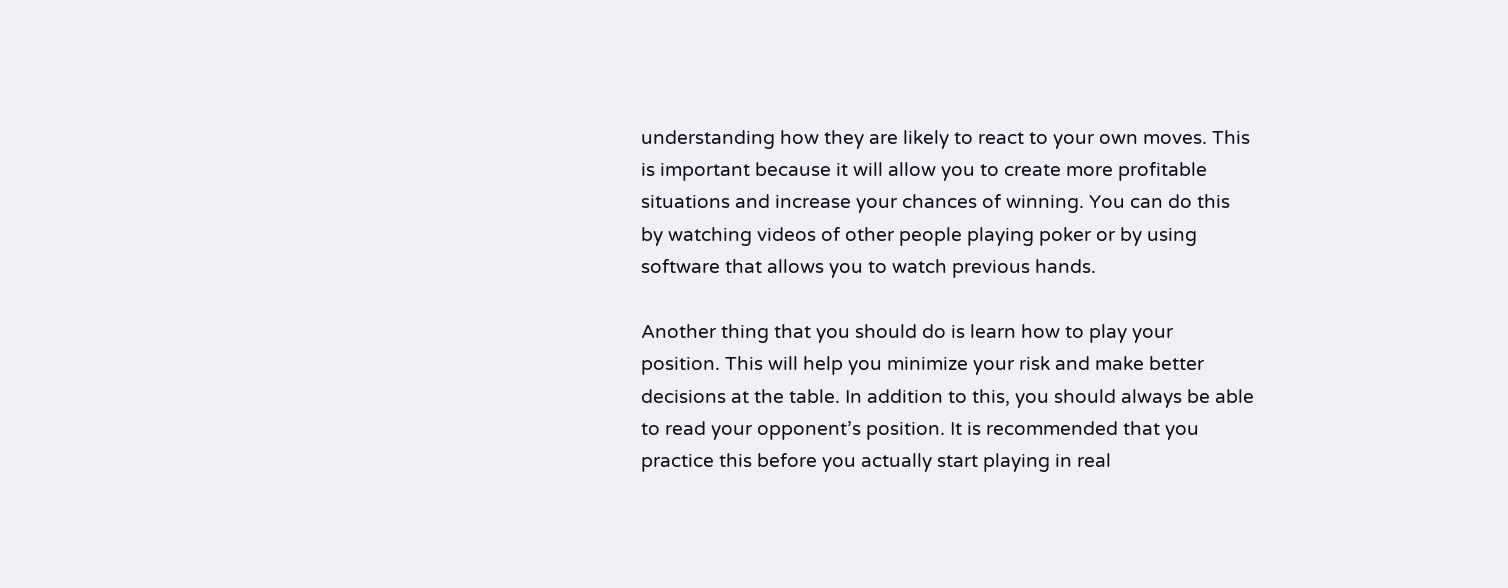understanding how they are likely to react to your own moves. This is important because it will allow you to create more profitable situations and increase your chances of winning. You can do this by watching videos of other people playing poker or by using software that allows you to watch previous hands.

Another thing that you should do is learn how to play your position. This will help you minimize your risk and make better decisions at the table. In addition to this, you should always be able to read your opponent’s position. It is recommended that you practice this before you actually start playing in real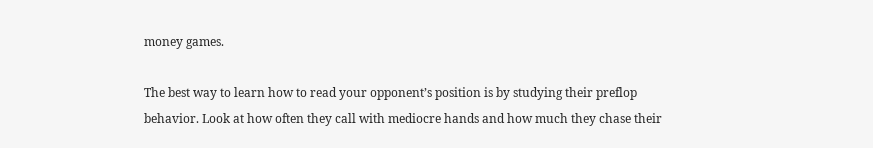money games.

The best way to learn how to read your opponent’s position is by studying their preflop behavior. Look at how often they call with mediocre hands and how much they chase their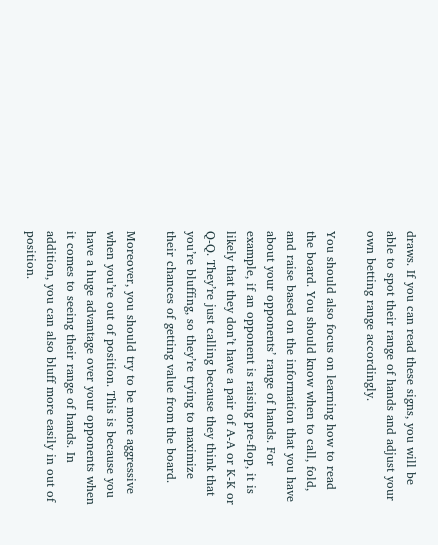draws. If you can read these signs, you will be able to spot their range of hands and adjust your own betting range accordingly.

You should also focus on learning how to read the board. You should know when to call, fold, and raise based on the information that you have about your opponents’ range of hands. For example, if an opponent is raising pre-flop, it is likely that they don’t have a pair of A-A or K-K or Q-Q. They’re just calling because they think that you’re bluffing, so they’re trying to maximize their chances of getting value from the board.

Moreover, you should try to be more aggressive when you’re out of position. This is because you have a huge advantage over your opponents when it comes to seeing their range of hands. In addition, you can also bluff more easily in out of position.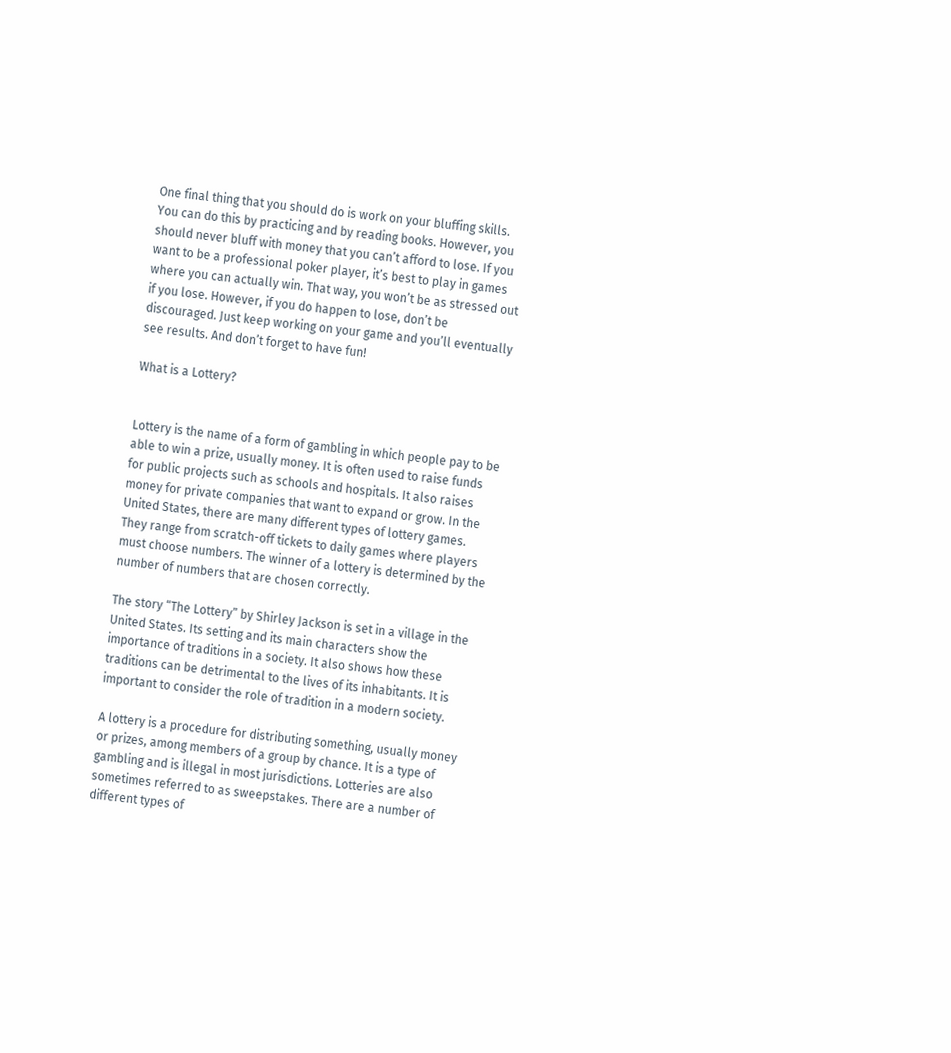One final thing that you should do is work on your bluffing skills. You can do this by practicing and by reading books. However, you should never bluff with money that you can’t afford to lose. If you want to be a professional poker player, it’s best to play in games where you can actually win. That way, you won’t be as stressed out if you lose. However, if you do happen to lose, don’t be discouraged. Just keep working on your game and you’ll eventually see results. And don’t forget to have fun!

What is a Lottery?


Lottery is the name of a form of gambling in which people pay to be able to win a prize, usually money. It is often used to raise funds for public projects such as schools and hospitals. It also raises money for private companies that want to expand or grow. In the United States, there are many different types of lottery games. They range from scratch-off tickets to daily games where players must choose numbers. The winner of a lottery is determined by the number of numbers that are chosen correctly.

The story “The Lottery” by Shirley Jackson is set in a village in the United States. Its setting and its main characters show the importance of traditions in a society. It also shows how these traditions can be detrimental to the lives of its inhabitants. It is important to consider the role of tradition in a modern society.

A lottery is a procedure for distributing something, usually money or prizes, among members of a group by chance. It is a type of gambling and is illegal in most jurisdictions. Lotteries are also sometimes referred to as sweepstakes. There are a number of different types of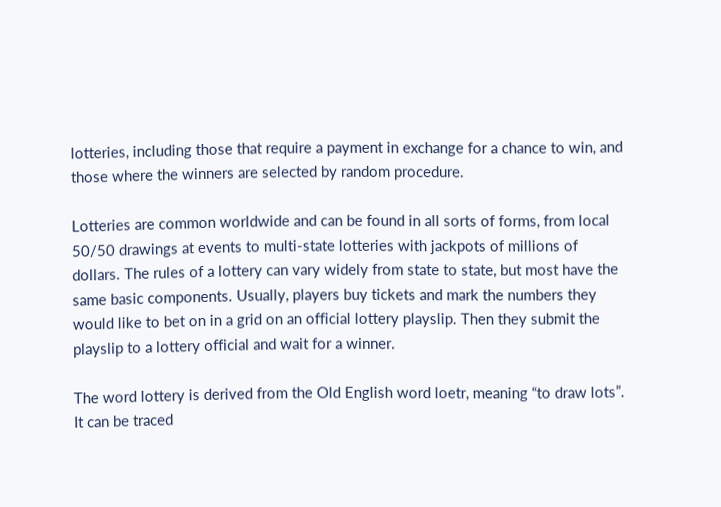lotteries, including those that require a payment in exchange for a chance to win, and those where the winners are selected by random procedure.

Lotteries are common worldwide and can be found in all sorts of forms, from local 50/50 drawings at events to multi-state lotteries with jackpots of millions of dollars. The rules of a lottery can vary widely from state to state, but most have the same basic components. Usually, players buy tickets and mark the numbers they would like to bet on in a grid on an official lottery playslip. Then they submit the playslip to a lottery official and wait for a winner.

The word lottery is derived from the Old English word loetr, meaning “to draw lots”. It can be traced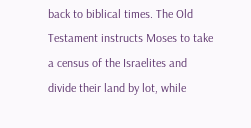back to biblical times. The Old Testament instructs Moses to take a census of the Israelites and divide their land by lot, while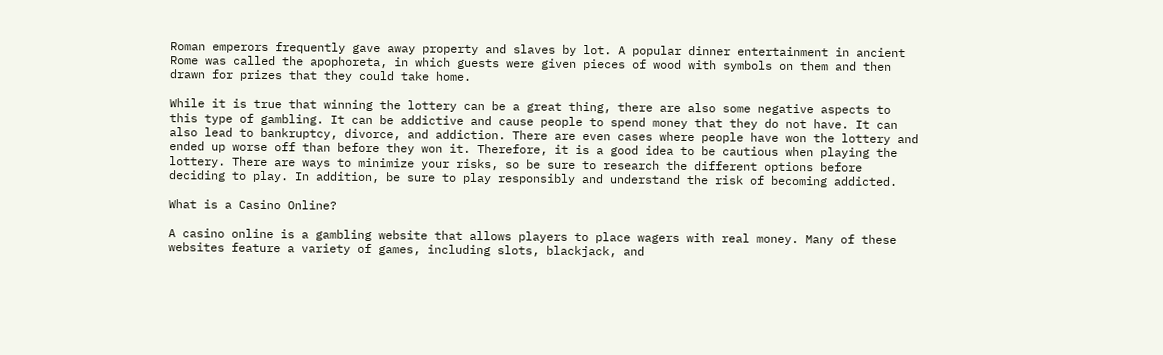Roman emperors frequently gave away property and slaves by lot. A popular dinner entertainment in ancient Rome was called the apophoreta, in which guests were given pieces of wood with symbols on them and then drawn for prizes that they could take home.

While it is true that winning the lottery can be a great thing, there are also some negative aspects to this type of gambling. It can be addictive and cause people to spend money that they do not have. It can also lead to bankruptcy, divorce, and addiction. There are even cases where people have won the lottery and ended up worse off than before they won it. Therefore, it is a good idea to be cautious when playing the lottery. There are ways to minimize your risks, so be sure to research the different options before deciding to play. In addition, be sure to play responsibly and understand the risk of becoming addicted.

What is a Casino Online?

A casino online is a gambling website that allows players to place wagers with real money. Many of these websites feature a variety of games, including slots, blackjack, and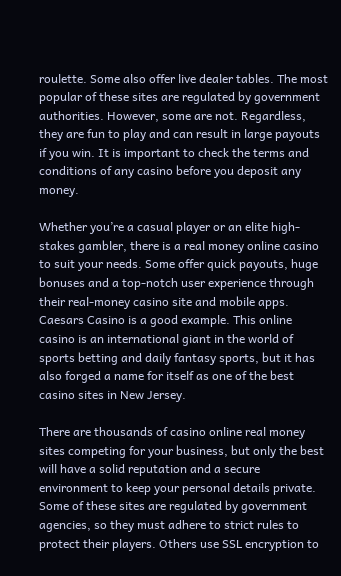roulette. Some also offer live dealer tables. The most popular of these sites are regulated by government authorities. However, some are not. Regardless, they are fun to play and can result in large payouts if you win. It is important to check the terms and conditions of any casino before you deposit any money.

Whether you’re a casual player or an elite high-stakes gambler, there is a real money online casino to suit your needs. Some offer quick payouts, huge bonuses and a top-notch user experience through their real-money casino site and mobile apps. Caesars Casino is a good example. This online casino is an international giant in the world of sports betting and daily fantasy sports, but it has also forged a name for itself as one of the best casino sites in New Jersey.

There are thousands of casino online real money sites competing for your business, but only the best will have a solid reputation and a secure environment to keep your personal details private. Some of these sites are regulated by government agencies, so they must adhere to strict rules to protect their players. Others use SSL encryption to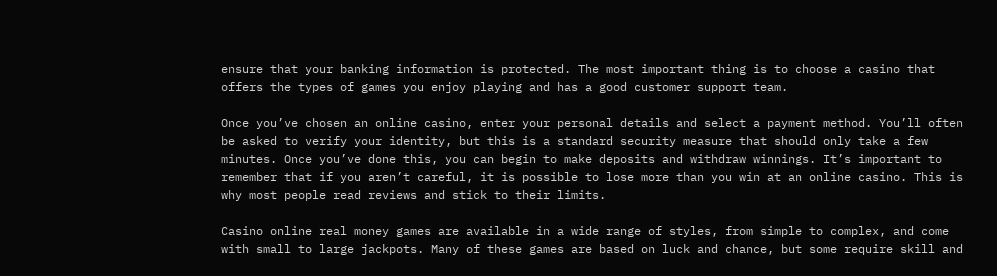ensure that your banking information is protected. The most important thing is to choose a casino that offers the types of games you enjoy playing and has a good customer support team.

Once you’ve chosen an online casino, enter your personal details and select a payment method. You’ll often be asked to verify your identity, but this is a standard security measure that should only take a few minutes. Once you’ve done this, you can begin to make deposits and withdraw winnings. It’s important to remember that if you aren’t careful, it is possible to lose more than you win at an online casino. This is why most people read reviews and stick to their limits.

Casino online real money games are available in a wide range of styles, from simple to complex, and come with small to large jackpots. Many of these games are based on luck and chance, but some require skill and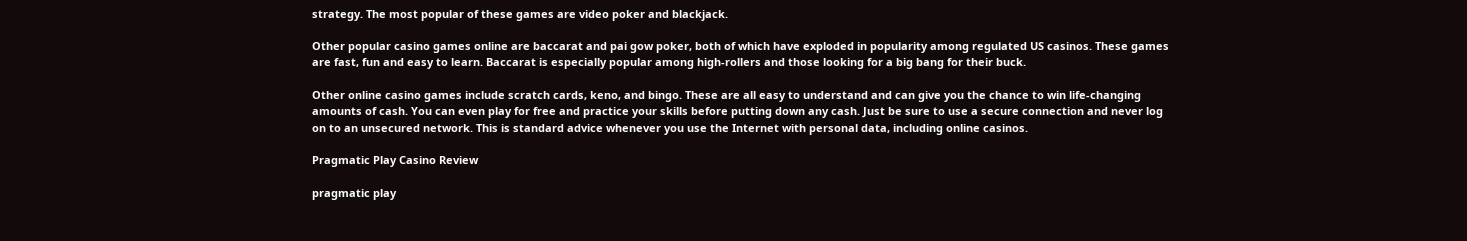strategy. The most popular of these games are video poker and blackjack.

Other popular casino games online are baccarat and pai gow poker, both of which have exploded in popularity among regulated US casinos. These games are fast, fun and easy to learn. Baccarat is especially popular among high-rollers and those looking for a big bang for their buck.

Other online casino games include scratch cards, keno, and bingo. These are all easy to understand and can give you the chance to win life-changing amounts of cash. You can even play for free and practice your skills before putting down any cash. Just be sure to use a secure connection and never log on to an unsecured network. This is standard advice whenever you use the Internet with personal data, including online casinos.

Pragmatic Play Casino Review

pragmatic play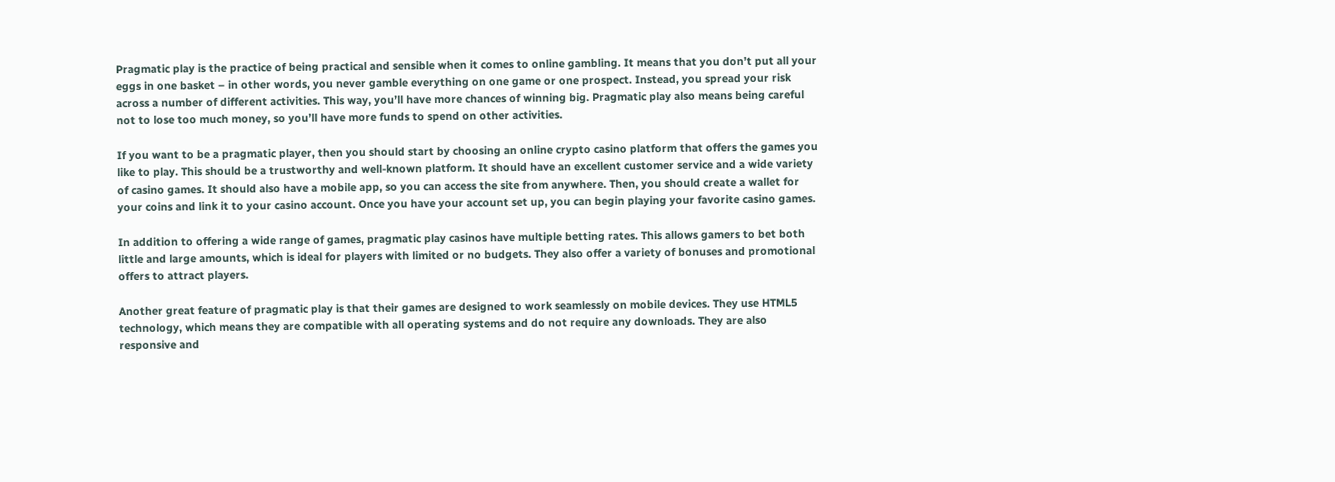Pragmatic play is the practice of being practical and sensible when it comes to online gambling. It means that you don’t put all your eggs in one basket – in other words, you never gamble everything on one game or one prospect. Instead, you spread your risk across a number of different activities. This way, you’ll have more chances of winning big. Pragmatic play also means being careful not to lose too much money, so you’ll have more funds to spend on other activities.

If you want to be a pragmatic player, then you should start by choosing an online crypto casino platform that offers the games you like to play. This should be a trustworthy and well-known platform. It should have an excellent customer service and a wide variety of casino games. It should also have a mobile app, so you can access the site from anywhere. Then, you should create a wallet for your coins and link it to your casino account. Once you have your account set up, you can begin playing your favorite casino games.

In addition to offering a wide range of games, pragmatic play casinos have multiple betting rates. This allows gamers to bet both little and large amounts, which is ideal for players with limited or no budgets. They also offer a variety of bonuses and promotional offers to attract players.

Another great feature of pragmatic play is that their games are designed to work seamlessly on mobile devices. They use HTML5 technology, which means they are compatible with all operating systems and do not require any downloads. They are also responsive and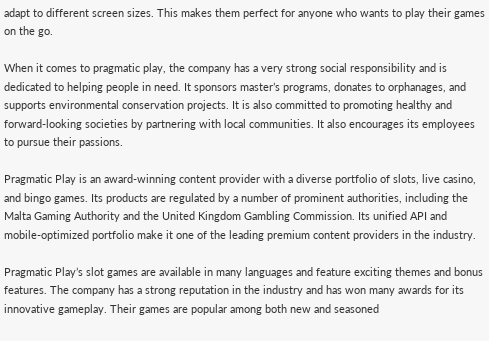adapt to different screen sizes. This makes them perfect for anyone who wants to play their games on the go.

When it comes to pragmatic play, the company has a very strong social responsibility and is dedicated to helping people in need. It sponsors master’s programs, donates to orphanages, and supports environmental conservation projects. It is also committed to promoting healthy and forward-looking societies by partnering with local communities. It also encourages its employees to pursue their passions.

Pragmatic Play is an award-winning content provider with a diverse portfolio of slots, live casino, and bingo games. Its products are regulated by a number of prominent authorities, including the Malta Gaming Authority and the United Kingdom Gambling Commission. Its unified API and mobile-optimized portfolio make it one of the leading premium content providers in the industry.

Pragmatic Play’s slot games are available in many languages and feature exciting themes and bonus features. The company has a strong reputation in the industry and has won many awards for its innovative gameplay. Their games are popular among both new and seasoned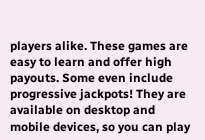players alike. These games are easy to learn and offer high payouts. Some even include progressive jackpots! They are available on desktop and mobile devices, so you can play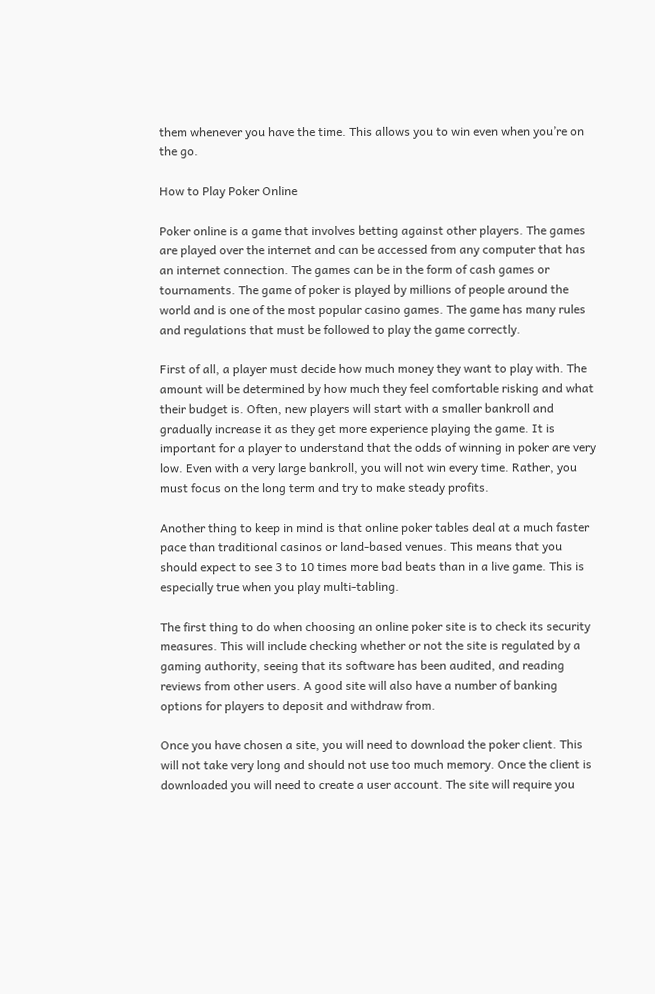them whenever you have the time. This allows you to win even when you’re on the go.

How to Play Poker Online

Poker online is a game that involves betting against other players. The games are played over the internet and can be accessed from any computer that has an internet connection. The games can be in the form of cash games or tournaments. The game of poker is played by millions of people around the world and is one of the most popular casino games. The game has many rules and regulations that must be followed to play the game correctly.

First of all, a player must decide how much money they want to play with. The amount will be determined by how much they feel comfortable risking and what their budget is. Often, new players will start with a smaller bankroll and gradually increase it as they get more experience playing the game. It is important for a player to understand that the odds of winning in poker are very low. Even with a very large bankroll, you will not win every time. Rather, you must focus on the long term and try to make steady profits.

Another thing to keep in mind is that online poker tables deal at a much faster pace than traditional casinos or land-based venues. This means that you should expect to see 3 to 10 times more bad beats than in a live game. This is especially true when you play multi-tabling.

The first thing to do when choosing an online poker site is to check its security measures. This will include checking whether or not the site is regulated by a gaming authority, seeing that its software has been audited, and reading reviews from other users. A good site will also have a number of banking options for players to deposit and withdraw from.

Once you have chosen a site, you will need to download the poker client. This will not take very long and should not use too much memory. Once the client is downloaded you will need to create a user account. The site will require you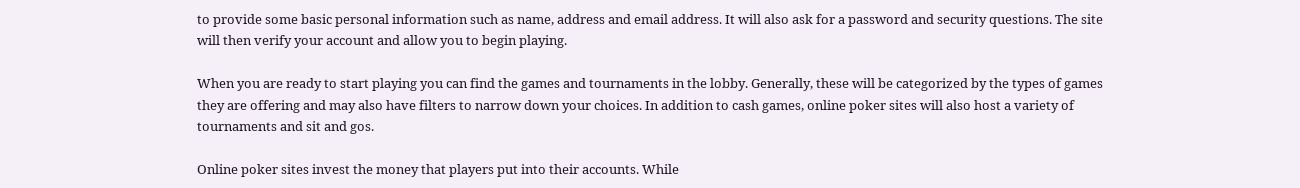to provide some basic personal information such as name, address and email address. It will also ask for a password and security questions. The site will then verify your account and allow you to begin playing.

When you are ready to start playing you can find the games and tournaments in the lobby. Generally, these will be categorized by the types of games they are offering and may also have filters to narrow down your choices. In addition to cash games, online poker sites will also host a variety of tournaments and sit and gos.

Online poker sites invest the money that players put into their accounts. While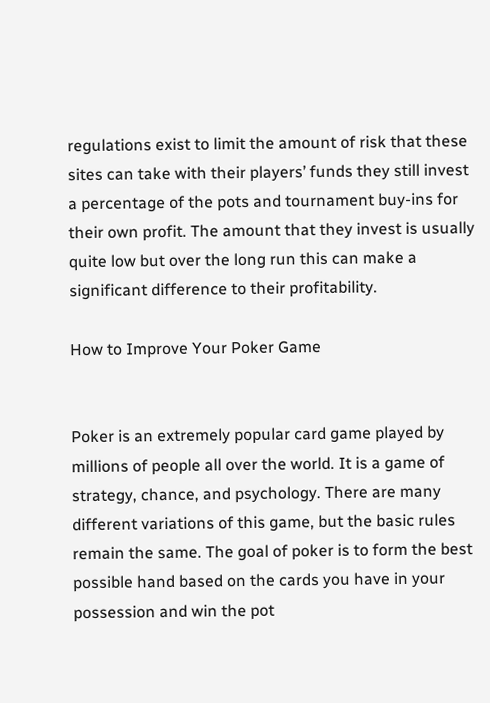regulations exist to limit the amount of risk that these sites can take with their players’ funds they still invest a percentage of the pots and tournament buy-ins for their own profit. The amount that they invest is usually quite low but over the long run this can make a significant difference to their profitability.

How to Improve Your Poker Game


Poker is an extremely popular card game played by millions of people all over the world. It is a game of strategy, chance, and psychology. There are many different variations of this game, but the basic rules remain the same. The goal of poker is to form the best possible hand based on the cards you have in your possession and win the pot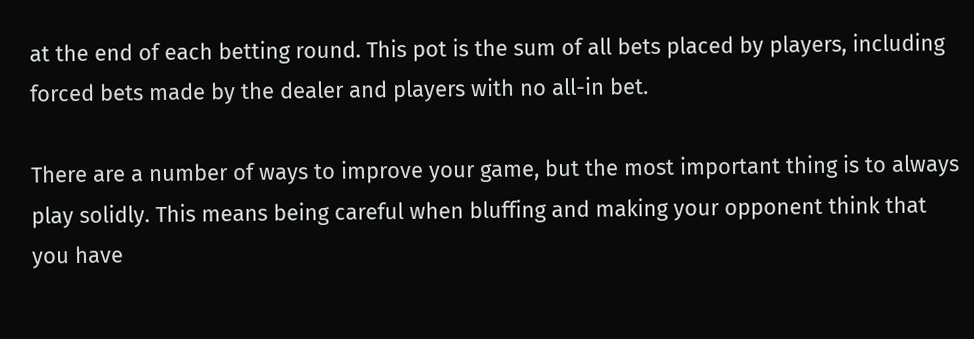at the end of each betting round. This pot is the sum of all bets placed by players, including forced bets made by the dealer and players with no all-in bet.

There are a number of ways to improve your game, but the most important thing is to always play solidly. This means being careful when bluffing and making your opponent think that you have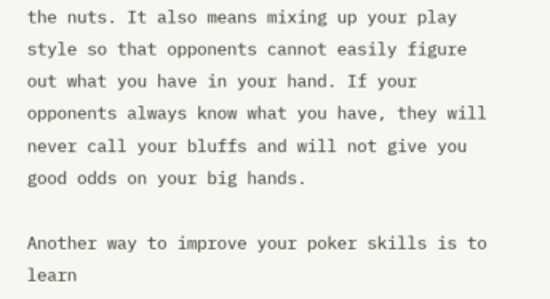the nuts. It also means mixing up your play style so that opponents cannot easily figure out what you have in your hand. If your opponents always know what you have, they will never call your bluffs and will not give you good odds on your big hands.

Another way to improve your poker skills is to learn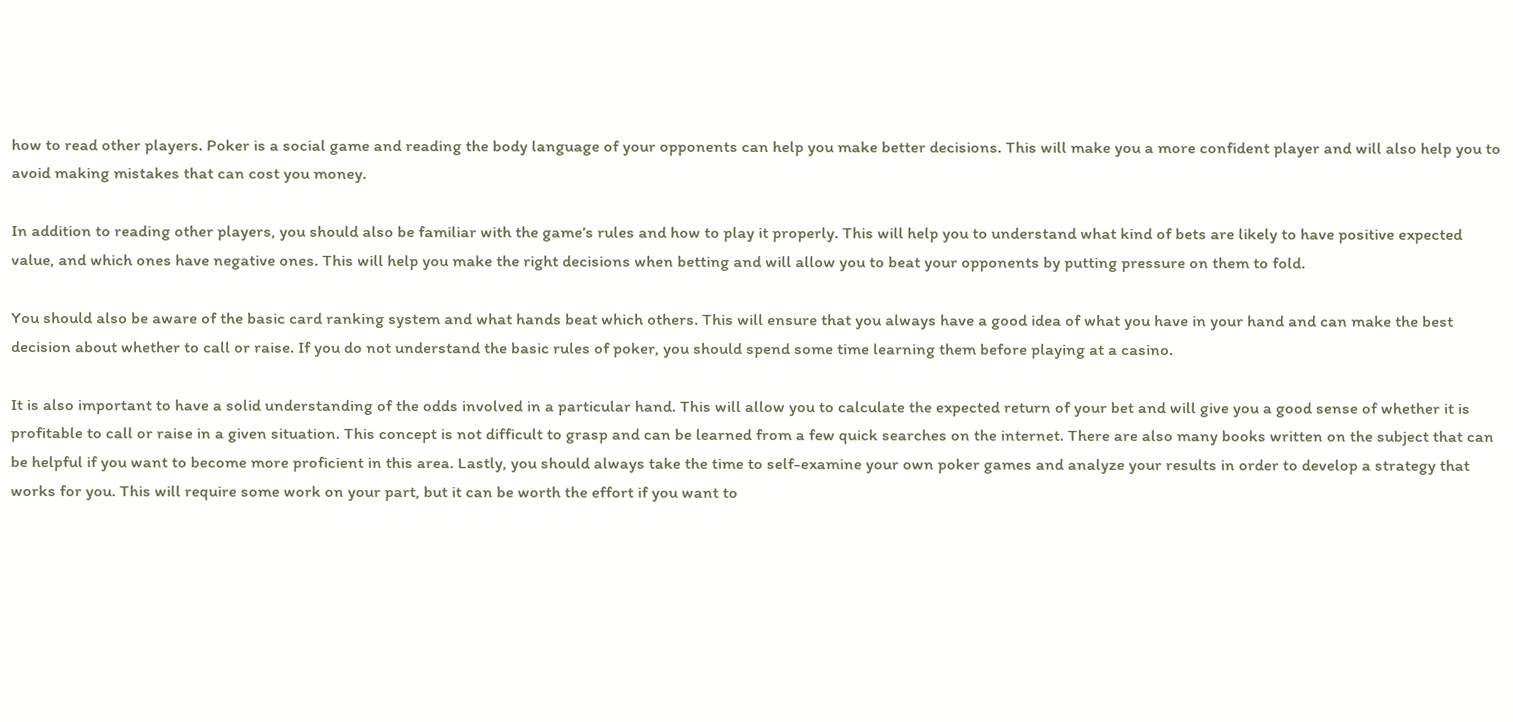how to read other players. Poker is a social game and reading the body language of your opponents can help you make better decisions. This will make you a more confident player and will also help you to avoid making mistakes that can cost you money.

In addition to reading other players, you should also be familiar with the game’s rules and how to play it properly. This will help you to understand what kind of bets are likely to have positive expected value, and which ones have negative ones. This will help you make the right decisions when betting and will allow you to beat your opponents by putting pressure on them to fold.

You should also be aware of the basic card ranking system and what hands beat which others. This will ensure that you always have a good idea of what you have in your hand and can make the best decision about whether to call or raise. If you do not understand the basic rules of poker, you should spend some time learning them before playing at a casino.

It is also important to have a solid understanding of the odds involved in a particular hand. This will allow you to calculate the expected return of your bet and will give you a good sense of whether it is profitable to call or raise in a given situation. This concept is not difficult to grasp and can be learned from a few quick searches on the internet. There are also many books written on the subject that can be helpful if you want to become more proficient in this area. Lastly, you should always take the time to self-examine your own poker games and analyze your results in order to develop a strategy that works for you. This will require some work on your part, but it can be worth the effort if you want to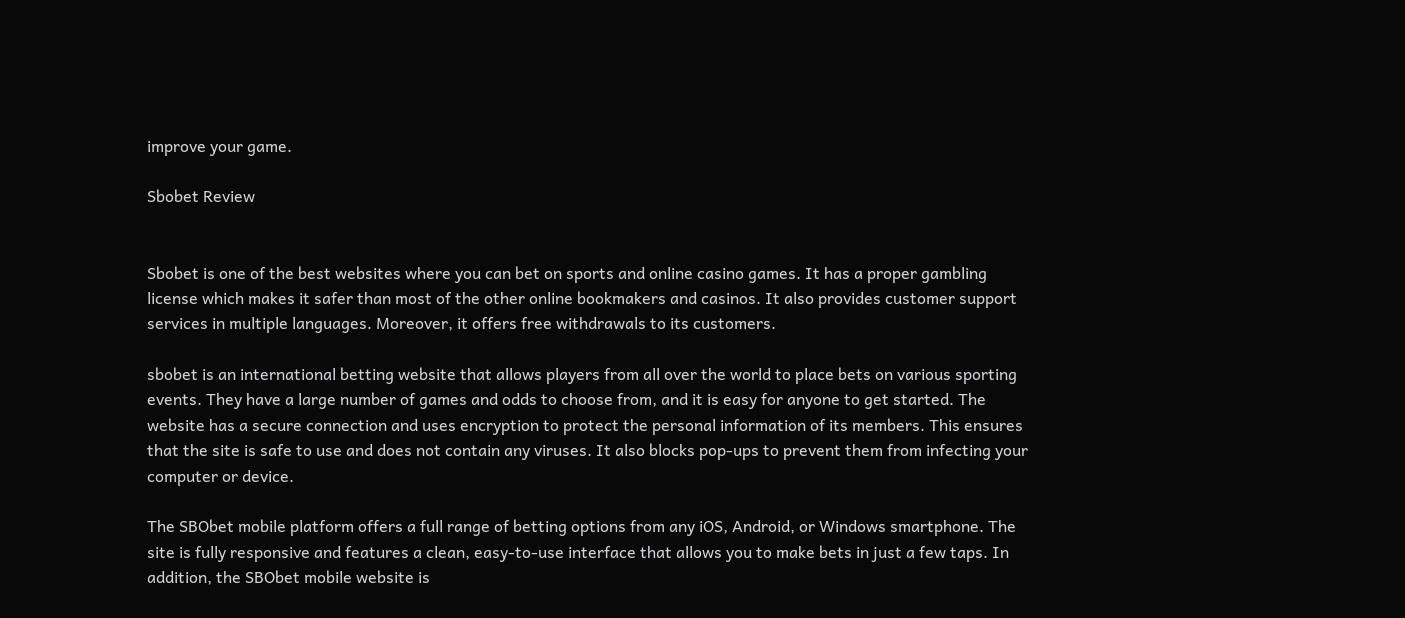improve your game.

Sbobet Review


Sbobet is one of the best websites where you can bet on sports and online casino games. It has a proper gambling license which makes it safer than most of the other online bookmakers and casinos. It also provides customer support services in multiple languages. Moreover, it offers free withdrawals to its customers.

sbobet is an international betting website that allows players from all over the world to place bets on various sporting events. They have a large number of games and odds to choose from, and it is easy for anyone to get started. The website has a secure connection and uses encryption to protect the personal information of its members. This ensures that the site is safe to use and does not contain any viruses. It also blocks pop-ups to prevent them from infecting your computer or device.

The SBObet mobile platform offers a full range of betting options from any iOS, Android, or Windows smartphone. The site is fully responsive and features a clean, easy-to-use interface that allows you to make bets in just a few taps. In addition, the SBObet mobile website is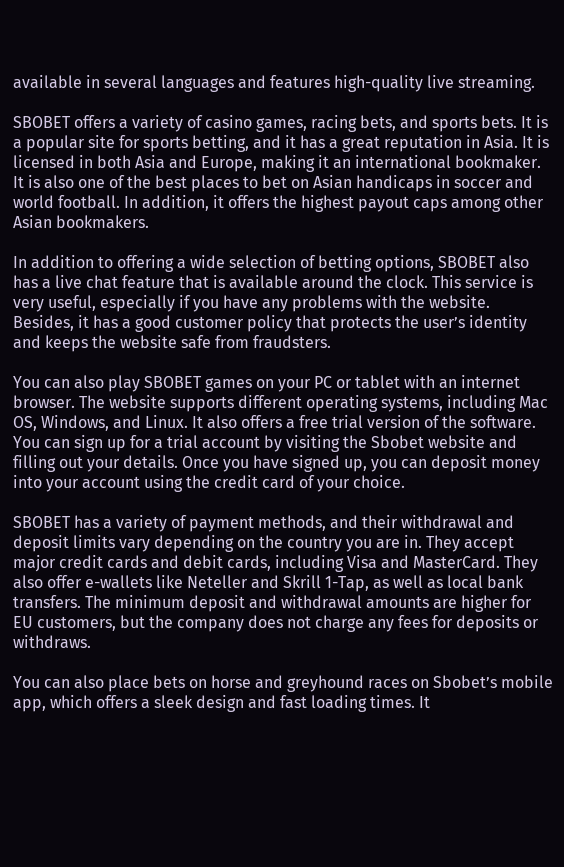available in several languages and features high-quality live streaming.

SBOBET offers a variety of casino games, racing bets, and sports bets. It is a popular site for sports betting, and it has a great reputation in Asia. It is licensed in both Asia and Europe, making it an international bookmaker. It is also one of the best places to bet on Asian handicaps in soccer and world football. In addition, it offers the highest payout caps among other Asian bookmakers.

In addition to offering a wide selection of betting options, SBOBET also has a live chat feature that is available around the clock. This service is very useful, especially if you have any problems with the website. Besides, it has a good customer policy that protects the user’s identity and keeps the website safe from fraudsters.

You can also play SBOBET games on your PC or tablet with an internet browser. The website supports different operating systems, including Mac OS, Windows, and Linux. It also offers a free trial version of the software. You can sign up for a trial account by visiting the Sbobet website and filling out your details. Once you have signed up, you can deposit money into your account using the credit card of your choice.

SBOBET has a variety of payment methods, and their withdrawal and deposit limits vary depending on the country you are in. They accept major credit cards and debit cards, including Visa and MasterCard. They also offer e-wallets like Neteller and Skrill 1-Tap, as well as local bank transfers. The minimum deposit and withdrawal amounts are higher for EU customers, but the company does not charge any fees for deposits or withdraws.

You can also place bets on horse and greyhound races on Sbobet’s mobile app, which offers a sleek design and fast loading times. It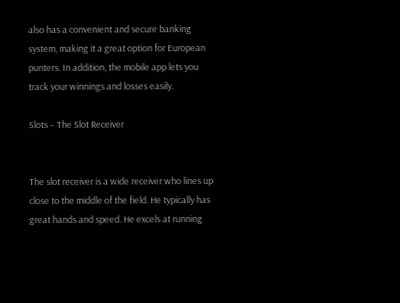also has a convenient and secure banking system, making it a great option for European punters. In addition, the mobile app lets you track your winnings and losses easily.

Slots – The Slot Receiver


The slot receiver is a wide receiver who lines up close to the middle of the field. He typically has great hands and speed. He excels at running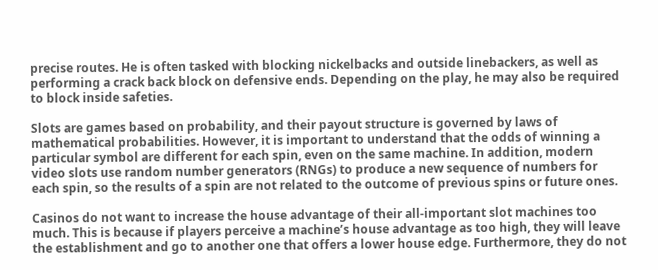precise routes. He is often tasked with blocking nickelbacks and outside linebackers, as well as performing a crack back block on defensive ends. Depending on the play, he may also be required to block inside safeties.

Slots are games based on probability, and their payout structure is governed by laws of mathematical probabilities. However, it is important to understand that the odds of winning a particular symbol are different for each spin, even on the same machine. In addition, modern video slots use random number generators (RNGs) to produce a new sequence of numbers for each spin, so the results of a spin are not related to the outcome of previous spins or future ones.

Casinos do not want to increase the house advantage of their all-important slot machines too much. This is because if players perceive a machine’s house advantage as too high, they will leave the establishment and go to another one that offers a lower house edge. Furthermore, they do not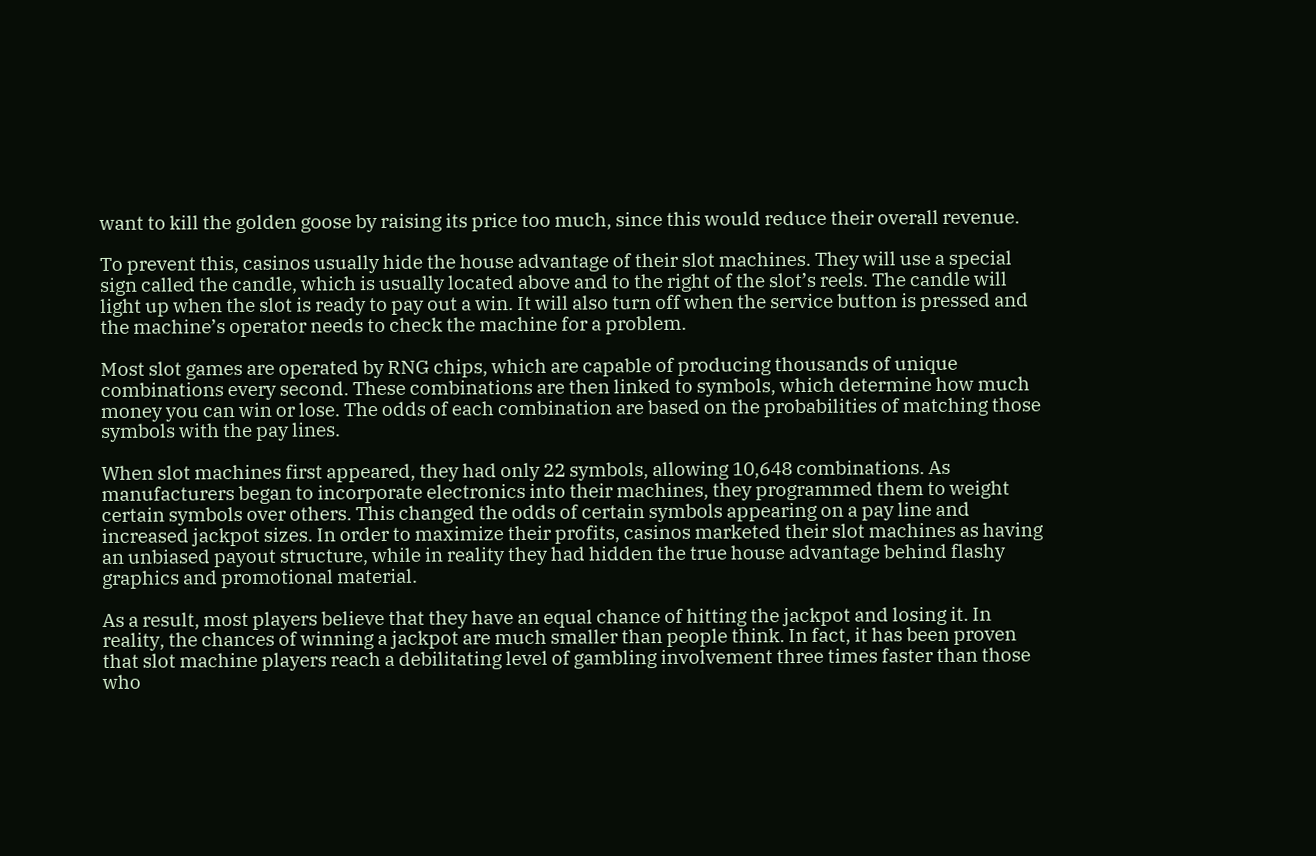want to kill the golden goose by raising its price too much, since this would reduce their overall revenue.

To prevent this, casinos usually hide the house advantage of their slot machines. They will use a special sign called the candle, which is usually located above and to the right of the slot’s reels. The candle will light up when the slot is ready to pay out a win. It will also turn off when the service button is pressed and the machine’s operator needs to check the machine for a problem.

Most slot games are operated by RNG chips, which are capable of producing thousands of unique combinations every second. These combinations are then linked to symbols, which determine how much money you can win or lose. The odds of each combination are based on the probabilities of matching those symbols with the pay lines.

When slot machines first appeared, they had only 22 symbols, allowing 10,648 combinations. As manufacturers began to incorporate electronics into their machines, they programmed them to weight certain symbols over others. This changed the odds of certain symbols appearing on a pay line and increased jackpot sizes. In order to maximize their profits, casinos marketed their slot machines as having an unbiased payout structure, while in reality they had hidden the true house advantage behind flashy graphics and promotional material.

As a result, most players believe that they have an equal chance of hitting the jackpot and losing it. In reality, the chances of winning a jackpot are much smaller than people think. In fact, it has been proven that slot machine players reach a debilitating level of gambling involvement three times faster than those who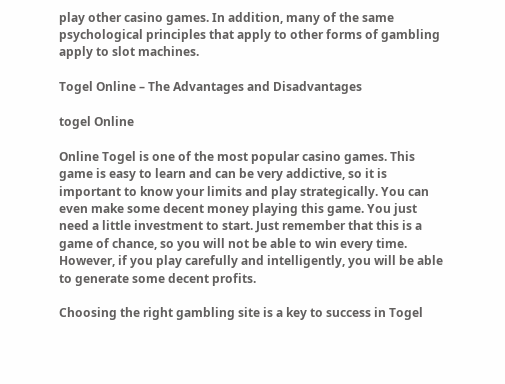play other casino games. In addition, many of the same psychological principles that apply to other forms of gambling apply to slot machines.

Togel Online – The Advantages and Disadvantages

togel Online

Online Togel is one of the most popular casino games. This game is easy to learn and can be very addictive, so it is important to know your limits and play strategically. You can even make some decent money playing this game. You just need a little investment to start. Just remember that this is a game of chance, so you will not be able to win every time. However, if you play carefully and intelligently, you will be able to generate some decent profits.

Choosing the right gambling site is a key to success in Togel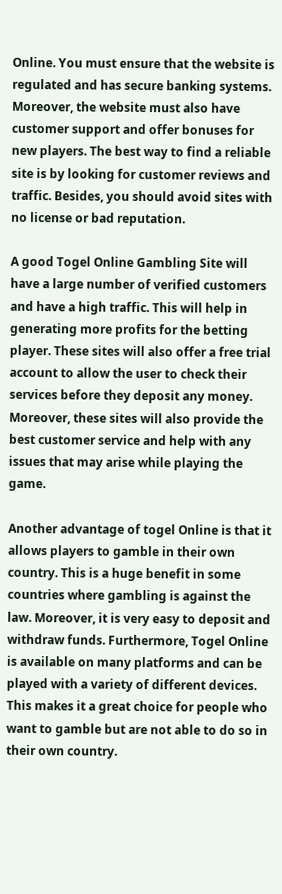Online. You must ensure that the website is regulated and has secure banking systems. Moreover, the website must also have customer support and offer bonuses for new players. The best way to find a reliable site is by looking for customer reviews and traffic. Besides, you should avoid sites with no license or bad reputation.

A good Togel Online Gambling Site will have a large number of verified customers and have a high traffic. This will help in generating more profits for the betting player. These sites will also offer a free trial account to allow the user to check their services before they deposit any money. Moreover, these sites will also provide the best customer service and help with any issues that may arise while playing the game.

Another advantage of togel Online is that it allows players to gamble in their own country. This is a huge benefit in some countries where gambling is against the law. Moreover, it is very easy to deposit and withdraw funds. Furthermore, Togel Online is available on many platforms and can be played with a variety of different devices. This makes it a great choice for people who want to gamble but are not able to do so in their own country.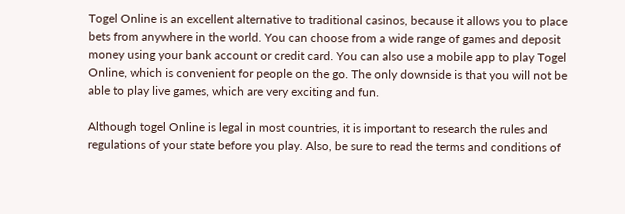Togel Online is an excellent alternative to traditional casinos, because it allows you to place bets from anywhere in the world. You can choose from a wide range of games and deposit money using your bank account or credit card. You can also use a mobile app to play Togel Online, which is convenient for people on the go. The only downside is that you will not be able to play live games, which are very exciting and fun.

Although togel Online is legal in most countries, it is important to research the rules and regulations of your state before you play. Also, be sure to read the terms and conditions of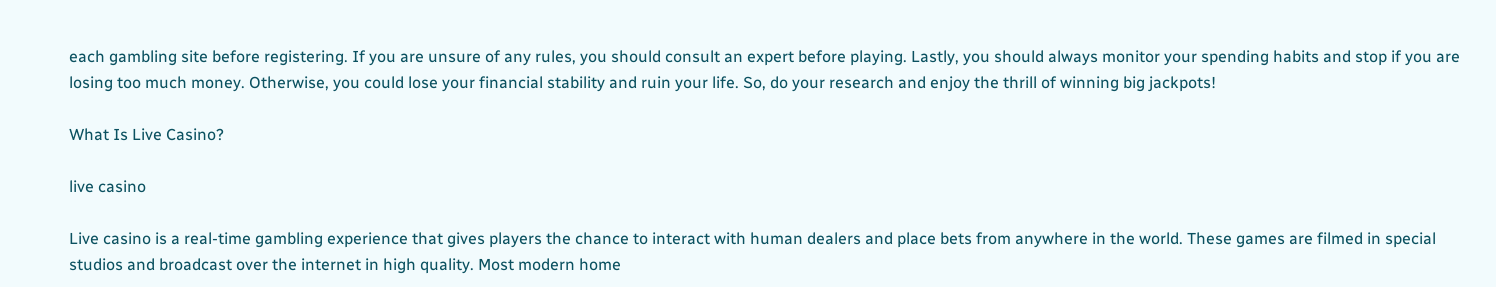each gambling site before registering. If you are unsure of any rules, you should consult an expert before playing. Lastly, you should always monitor your spending habits and stop if you are losing too much money. Otherwise, you could lose your financial stability and ruin your life. So, do your research and enjoy the thrill of winning big jackpots!

What Is Live Casino?

live casino

Live casino is a real-time gambling experience that gives players the chance to interact with human dealers and place bets from anywhere in the world. These games are filmed in special studios and broadcast over the internet in high quality. Most modern home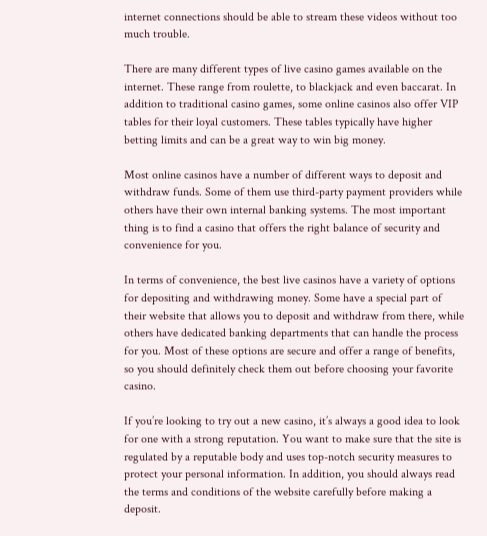internet connections should be able to stream these videos without too much trouble.

There are many different types of live casino games available on the internet. These range from roulette, to blackjack and even baccarat. In addition to traditional casino games, some online casinos also offer VIP tables for their loyal customers. These tables typically have higher betting limits and can be a great way to win big money.

Most online casinos have a number of different ways to deposit and withdraw funds. Some of them use third-party payment providers while others have their own internal banking systems. The most important thing is to find a casino that offers the right balance of security and convenience for you.

In terms of convenience, the best live casinos have a variety of options for depositing and withdrawing money. Some have a special part of their website that allows you to deposit and withdraw from there, while others have dedicated banking departments that can handle the process for you. Most of these options are secure and offer a range of benefits, so you should definitely check them out before choosing your favorite casino.

If you’re looking to try out a new casino, it’s always a good idea to look for one with a strong reputation. You want to make sure that the site is regulated by a reputable body and uses top-notch security measures to protect your personal information. In addition, you should always read the terms and conditions of the website carefully before making a deposit.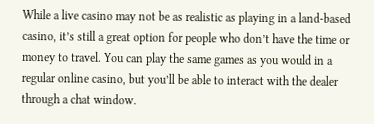While a live casino may not be as realistic as playing in a land-based casino, it’s still a great option for people who don’t have the time or money to travel. You can play the same games as you would in a regular online casino, but you’ll be able to interact with the dealer through a chat window.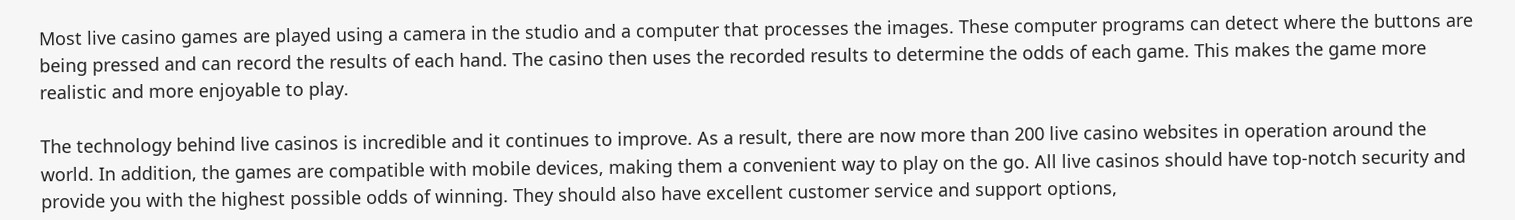Most live casino games are played using a camera in the studio and a computer that processes the images. These computer programs can detect where the buttons are being pressed and can record the results of each hand. The casino then uses the recorded results to determine the odds of each game. This makes the game more realistic and more enjoyable to play.

The technology behind live casinos is incredible and it continues to improve. As a result, there are now more than 200 live casino websites in operation around the world. In addition, the games are compatible with mobile devices, making them a convenient way to play on the go. All live casinos should have top-notch security and provide you with the highest possible odds of winning. They should also have excellent customer service and support options,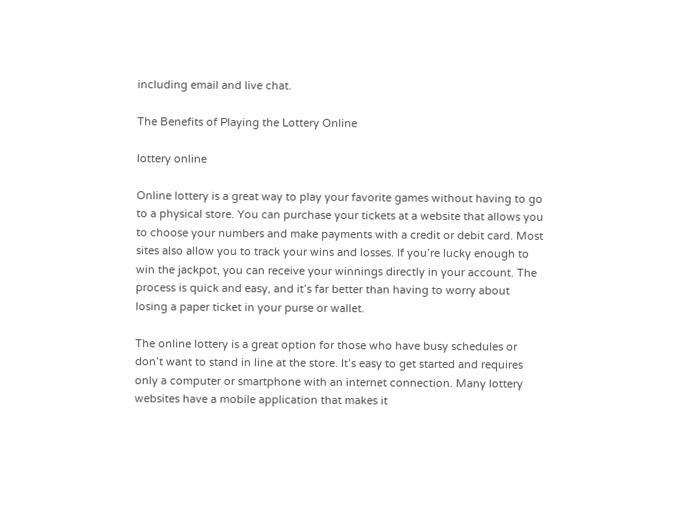including email and live chat.

The Benefits of Playing the Lottery Online

lottery online

Online lottery is a great way to play your favorite games without having to go to a physical store. You can purchase your tickets at a website that allows you to choose your numbers and make payments with a credit or debit card. Most sites also allow you to track your wins and losses. If you’re lucky enough to win the jackpot, you can receive your winnings directly in your account. The process is quick and easy, and it’s far better than having to worry about losing a paper ticket in your purse or wallet.

The online lottery is a great option for those who have busy schedules or don’t want to stand in line at the store. It’s easy to get started and requires only a computer or smartphone with an internet connection. Many lottery websites have a mobile application that makes it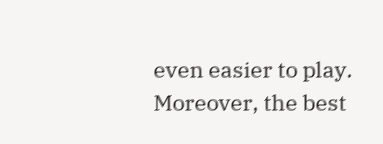even easier to play. Moreover, the best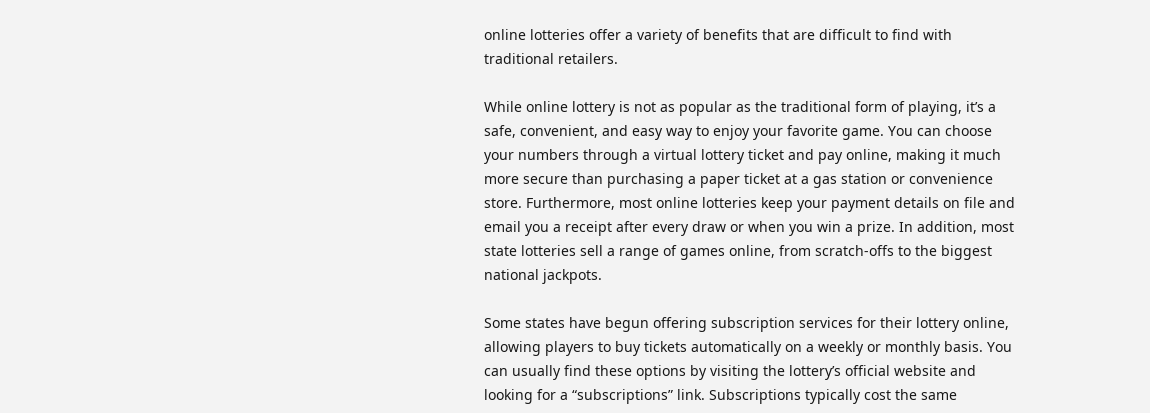online lotteries offer a variety of benefits that are difficult to find with traditional retailers.

While online lottery is not as popular as the traditional form of playing, it’s a safe, convenient, and easy way to enjoy your favorite game. You can choose your numbers through a virtual lottery ticket and pay online, making it much more secure than purchasing a paper ticket at a gas station or convenience store. Furthermore, most online lotteries keep your payment details on file and email you a receipt after every draw or when you win a prize. In addition, most state lotteries sell a range of games online, from scratch-offs to the biggest national jackpots.

Some states have begun offering subscription services for their lottery online, allowing players to buy tickets automatically on a weekly or monthly basis. You can usually find these options by visiting the lottery’s official website and looking for a “subscriptions” link. Subscriptions typically cost the same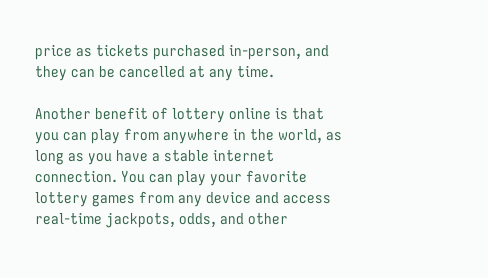price as tickets purchased in-person, and they can be cancelled at any time.

Another benefit of lottery online is that you can play from anywhere in the world, as long as you have a stable internet connection. You can play your favorite lottery games from any device and access real-time jackpots, odds, and other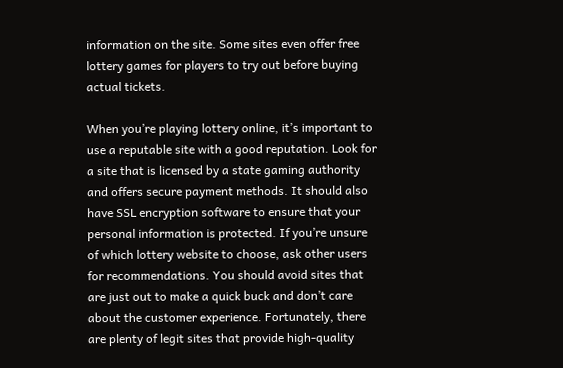information on the site. Some sites even offer free lottery games for players to try out before buying actual tickets.

When you’re playing lottery online, it’s important to use a reputable site with a good reputation. Look for a site that is licensed by a state gaming authority and offers secure payment methods. It should also have SSL encryption software to ensure that your personal information is protected. If you’re unsure of which lottery website to choose, ask other users for recommendations. You should avoid sites that are just out to make a quick buck and don’t care about the customer experience. Fortunately, there are plenty of legit sites that provide high-quality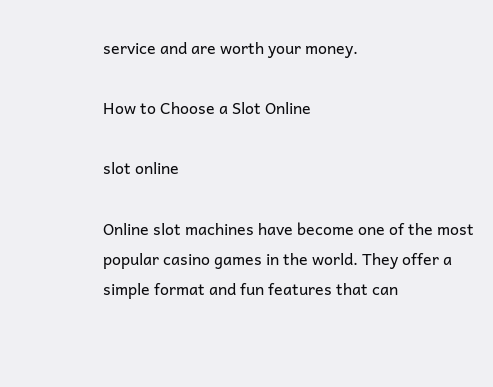service and are worth your money.

How to Choose a Slot Online

slot online

Online slot machines have become one of the most popular casino games in the world. They offer a simple format and fun features that can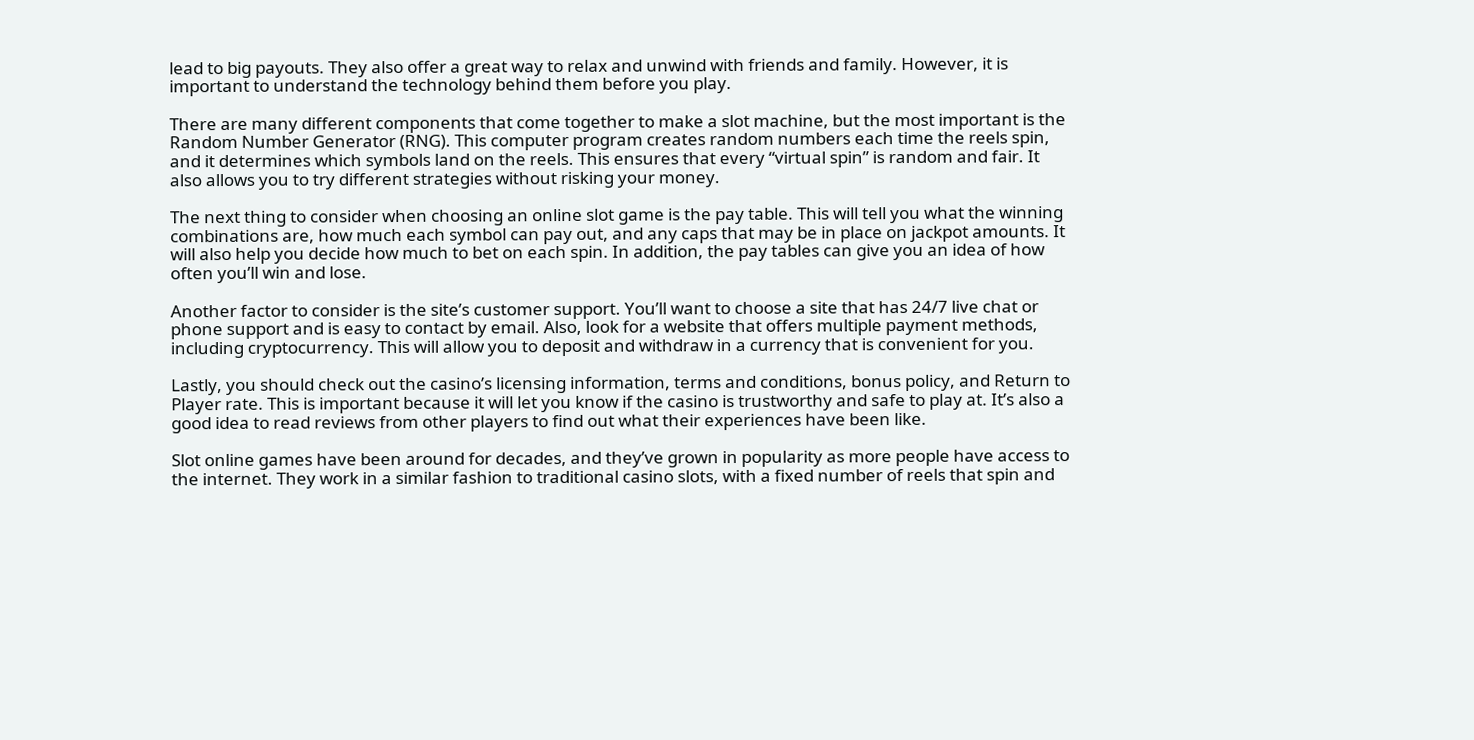lead to big payouts. They also offer a great way to relax and unwind with friends and family. However, it is important to understand the technology behind them before you play.

There are many different components that come together to make a slot machine, but the most important is the Random Number Generator (RNG). This computer program creates random numbers each time the reels spin, and it determines which symbols land on the reels. This ensures that every “virtual spin” is random and fair. It also allows you to try different strategies without risking your money.

The next thing to consider when choosing an online slot game is the pay table. This will tell you what the winning combinations are, how much each symbol can pay out, and any caps that may be in place on jackpot amounts. It will also help you decide how much to bet on each spin. In addition, the pay tables can give you an idea of how often you’ll win and lose.

Another factor to consider is the site’s customer support. You’ll want to choose a site that has 24/7 live chat or phone support and is easy to contact by email. Also, look for a website that offers multiple payment methods, including cryptocurrency. This will allow you to deposit and withdraw in a currency that is convenient for you.

Lastly, you should check out the casino’s licensing information, terms and conditions, bonus policy, and Return to Player rate. This is important because it will let you know if the casino is trustworthy and safe to play at. It’s also a good idea to read reviews from other players to find out what their experiences have been like.

Slot online games have been around for decades, and they’ve grown in popularity as more people have access to the internet. They work in a similar fashion to traditional casino slots, with a fixed number of reels that spin and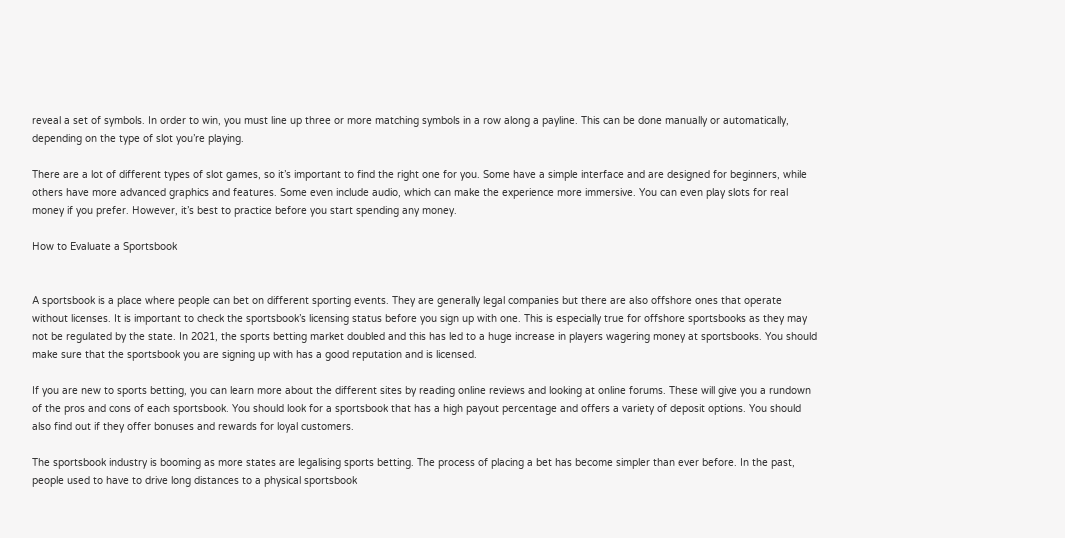reveal a set of symbols. In order to win, you must line up three or more matching symbols in a row along a payline. This can be done manually or automatically, depending on the type of slot you’re playing.

There are a lot of different types of slot games, so it’s important to find the right one for you. Some have a simple interface and are designed for beginners, while others have more advanced graphics and features. Some even include audio, which can make the experience more immersive. You can even play slots for real money if you prefer. However, it’s best to practice before you start spending any money.

How to Evaluate a Sportsbook


A sportsbook is a place where people can bet on different sporting events. They are generally legal companies but there are also offshore ones that operate without licenses. It is important to check the sportsbook’s licensing status before you sign up with one. This is especially true for offshore sportsbooks as they may not be regulated by the state. In 2021, the sports betting market doubled and this has led to a huge increase in players wagering money at sportsbooks. You should make sure that the sportsbook you are signing up with has a good reputation and is licensed.

If you are new to sports betting, you can learn more about the different sites by reading online reviews and looking at online forums. These will give you a rundown of the pros and cons of each sportsbook. You should look for a sportsbook that has a high payout percentage and offers a variety of deposit options. You should also find out if they offer bonuses and rewards for loyal customers.

The sportsbook industry is booming as more states are legalising sports betting. The process of placing a bet has become simpler than ever before. In the past, people used to have to drive long distances to a physical sportsbook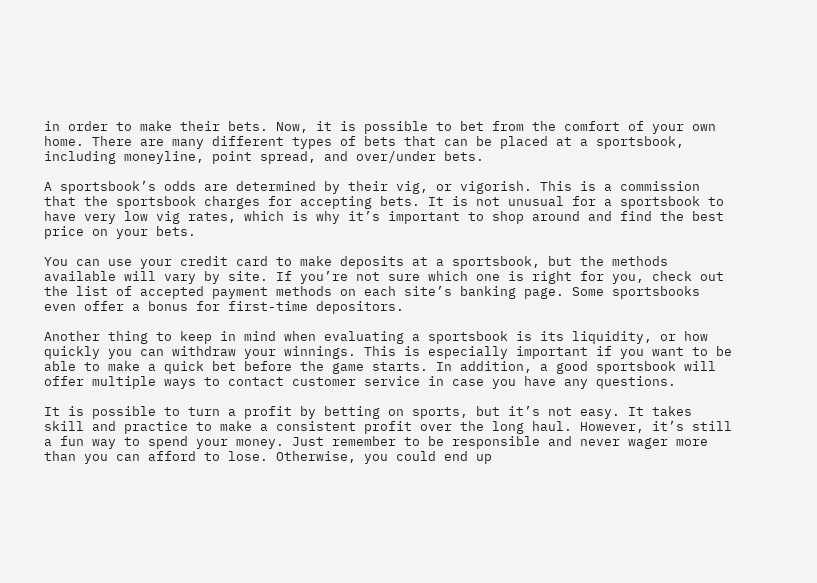in order to make their bets. Now, it is possible to bet from the comfort of your own home. There are many different types of bets that can be placed at a sportsbook, including moneyline, point spread, and over/under bets.

A sportsbook’s odds are determined by their vig, or vigorish. This is a commission that the sportsbook charges for accepting bets. It is not unusual for a sportsbook to have very low vig rates, which is why it’s important to shop around and find the best price on your bets.

You can use your credit card to make deposits at a sportsbook, but the methods available will vary by site. If you’re not sure which one is right for you, check out the list of accepted payment methods on each site’s banking page. Some sportsbooks even offer a bonus for first-time depositors.

Another thing to keep in mind when evaluating a sportsbook is its liquidity, or how quickly you can withdraw your winnings. This is especially important if you want to be able to make a quick bet before the game starts. In addition, a good sportsbook will offer multiple ways to contact customer service in case you have any questions.

It is possible to turn a profit by betting on sports, but it’s not easy. It takes skill and practice to make a consistent profit over the long haul. However, it’s still a fun way to spend your money. Just remember to be responsible and never wager more than you can afford to lose. Otherwise, you could end up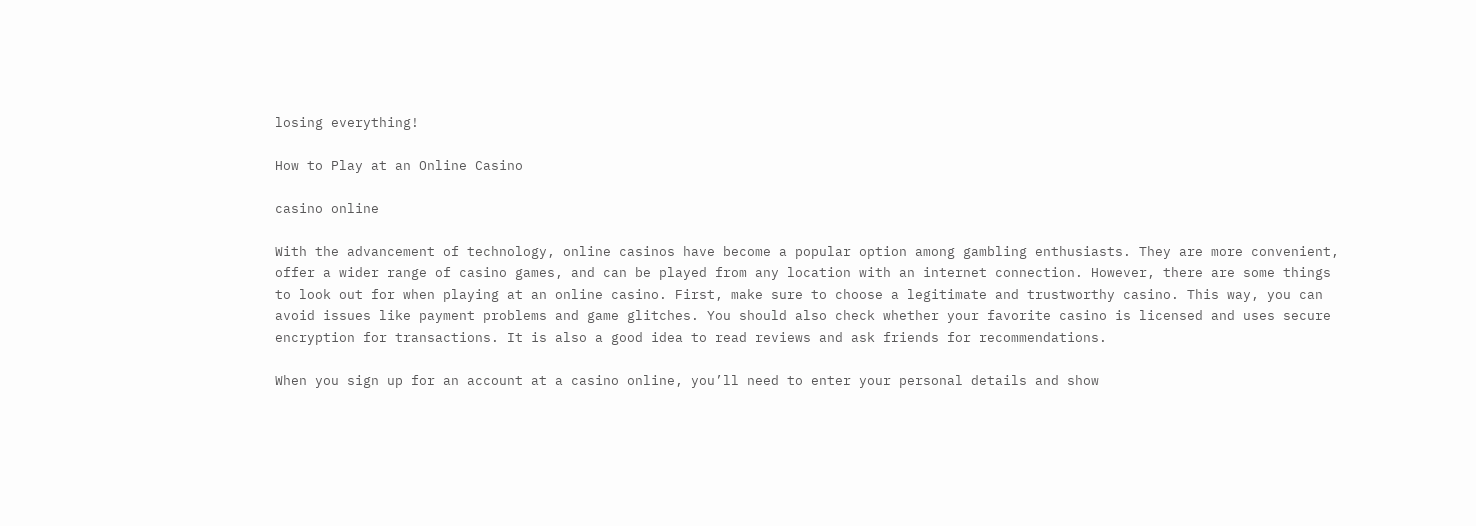losing everything!

How to Play at an Online Casino

casino online

With the advancement of technology, online casinos have become a popular option among gambling enthusiasts. They are more convenient, offer a wider range of casino games, and can be played from any location with an internet connection. However, there are some things to look out for when playing at an online casino. First, make sure to choose a legitimate and trustworthy casino. This way, you can avoid issues like payment problems and game glitches. You should also check whether your favorite casino is licensed and uses secure encryption for transactions. It is also a good idea to read reviews and ask friends for recommendations.

When you sign up for an account at a casino online, you’ll need to enter your personal details and show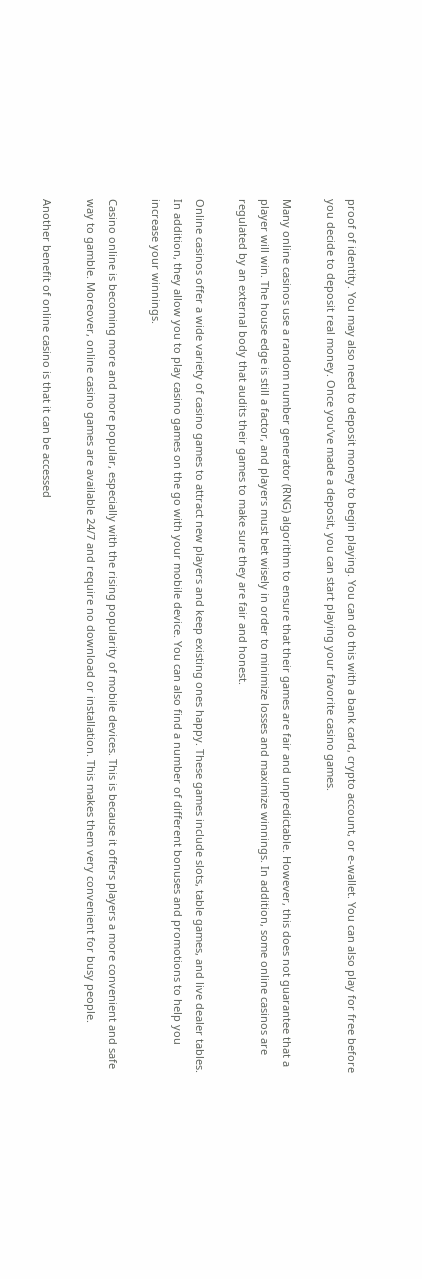proof of identity. You may also need to deposit money to begin playing. You can do this with a bank card, crypto account, or e-wallet. You can also play for free before you decide to deposit real money. Once you’ve made a deposit, you can start playing your favorite casino games.

Many online casinos use a random number generator (RNG) algorithm to ensure that their games are fair and unpredictable. However, this does not guarantee that a player will win. The house edge is still a factor, and players must bet wisely in order to minimize losses and maximize winnings. In addition, some online casinos are regulated by an external body that audits their games to make sure they are fair and honest.

Online casinos offer a wide variety of casino games to attract new players and keep existing ones happy. These games include slots, table games, and live dealer tables. In addition, they allow you to play casino games on the go with your mobile device. You can also find a number of different bonuses and promotions to help you increase your winnings.

Casino online is becoming more and more popular, especially with the rising popularity of mobile devices. This is because it offers players a more convenient and safe way to gamble. Moreover, online casino games are available 24/7 and require no download or installation. This makes them very convenient for busy people.

Another benefit of online casino is that it can be accessed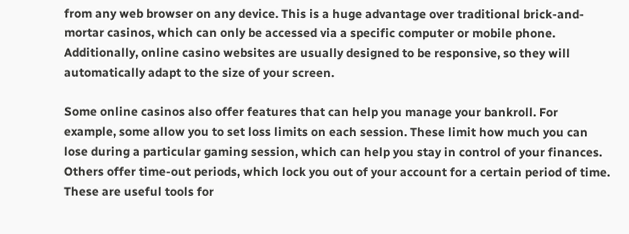from any web browser on any device. This is a huge advantage over traditional brick-and-mortar casinos, which can only be accessed via a specific computer or mobile phone. Additionally, online casino websites are usually designed to be responsive, so they will automatically adapt to the size of your screen.

Some online casinos also offer features that can help you manage your bankroll. For example, some allow you to set loss limits on each session. These limit how much you can lose during a particular gaming session, which can help you stay in control of your finances. Others offer time-out periods, which lock you out of your account for a certain period of time. These are useful tools for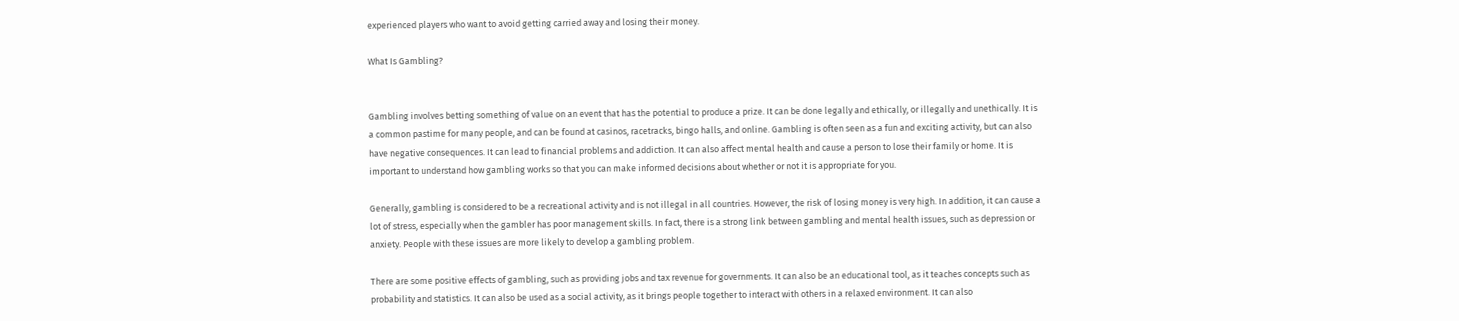experienced players who want to avoid getting carried away and losing their money.

What Is Gambling?


Gambling involves betting something of value on an event that has the potential to produce a prize. It can be done legally and ethically, or illegally and unethically. It is a common pastime for many people, and can be found at casinos, racetracks, bingo halls, and online. Gambling is often seen as a fun and exciting activity, but can also have negative consequences. It can lead to financial problems and addiction. It can also affect mental health and cause a person to lose their family or home. It is important to understand how gambling works so that you can make informed decisions about whether or not it is appropriate for you.

Generally, gambling is considered to be a recreational activity and is not illegal in all countries. However, the risk of losing money is very high. In addition, it can cause a lot of stress, especially when the gambler has poor management skills. In fact, there is a strong link between gambling and mental health issues, such as depression or anxiety. People with these issues are more likely to develop a gambling problem.

There are some positive effects of gambling, such as providing jobs and tax revenue for governments. It can also be an educational tool, as it teaches concepts such as probability and statistics. It can also be used as a social activity, as it brings people together to interact with others in a relaxed environment. It can also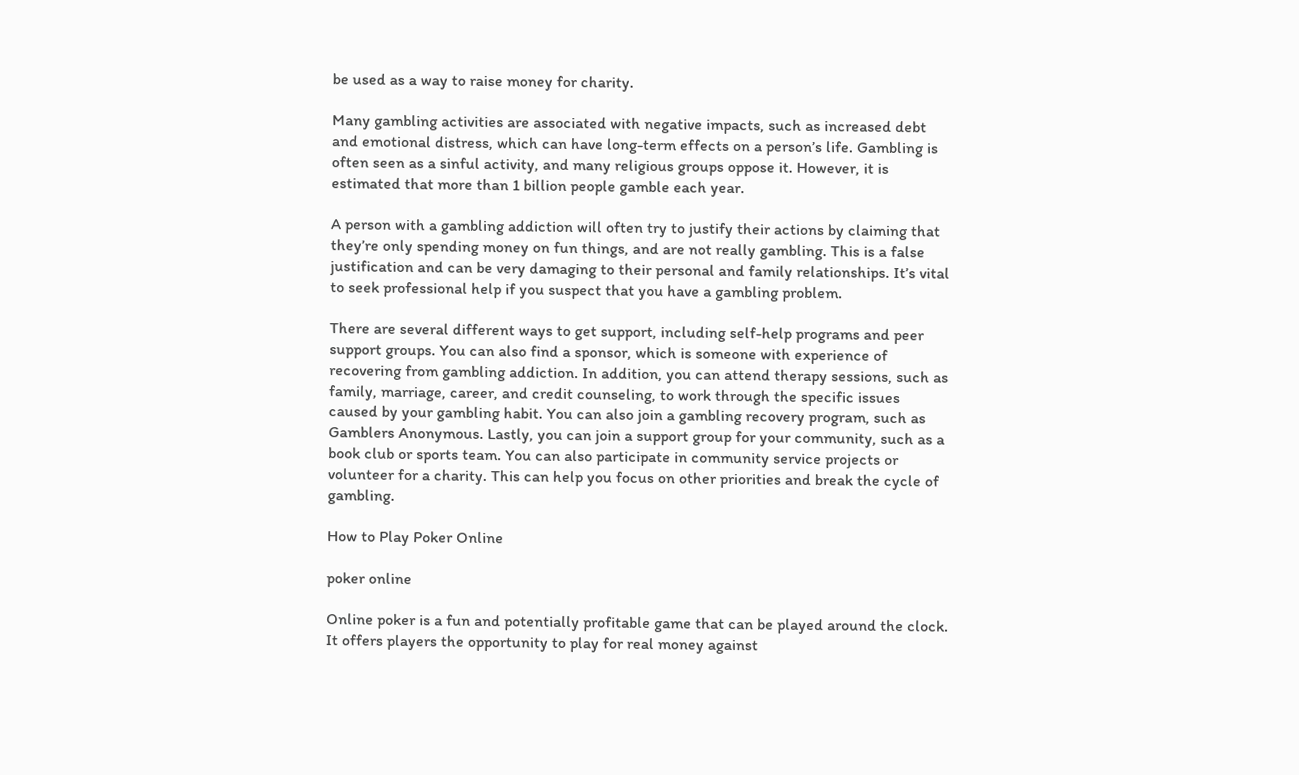be used as a way to raise money for charity.

Many gambling activities are associated with negative impacts, such as increased debt and emotional distress, which can have long-term effects on a person’s life. Gambling is often seen as a sinful activity, and many religious groups oppose it. However, it is estimated that more than 1 billion people gamble each year.

A person with a gambling addiction will often try to justify their actions by claiming that they’re only spending money on fun things, and are not really gambling. This is a false justification and can be very damaging to their personal and family relationships. It’s vital to seek professional help if you suspect that you have a gambling problem.

There are several different ways to get support, including self-help programs and peer support groups. You can also find a sponsor, which is someone with experience of recovering from gambling addiction. In addition, you can attend therapy sessions, such as family, marriage, career, and credit counseling, to work through the specific issues caused by your gambling habit. You can also join a gambling recovery program, such as Gamblers Anonymous. Lastly, you can join a support group for your community, such as a book club or sports team. You can also participate in community service projects or volunteer for a charity. This can help you focus on other priorities and break the cycle of gambling.

How to Play Poker Online

poker online

Online poker is a fun and potentially profitable game that can be played around the clock. It offers players the opportunity to play for real money against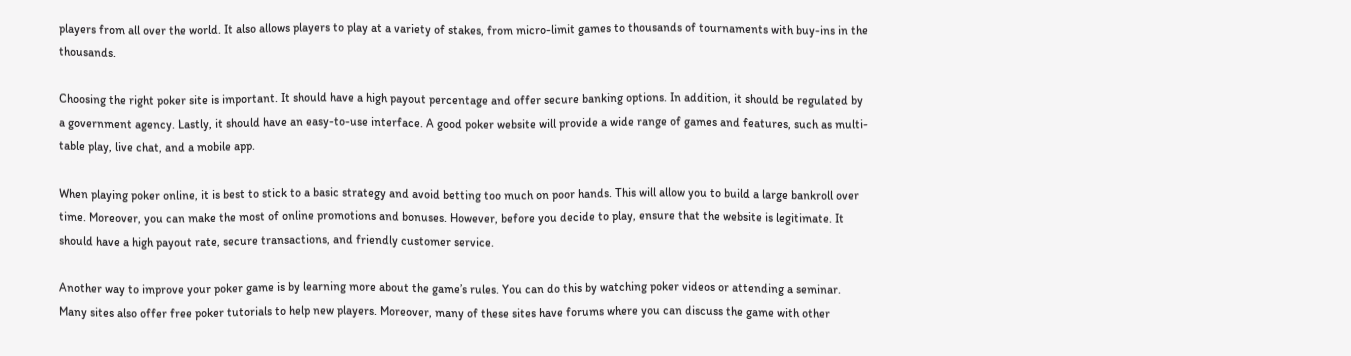players from all over the world. It also allows players to play at a variety of stakes, from micro-limit games to thousands of tournaments with buy-ins in the thousands.

Choosing the right poker site is important. It should have a high payout percentage and offer secure banking options. In addition, it should be regulated by a government agency. Lastly, it should have an easy-to-use interface. A good poker website will provide a wide range of games and features, such as multi-table play, live chat, and a mobile app.

When playing poker online, it is best to stick to a basic strategy and avoid betting too much on poor hands. This will allow you to build a large bankroll over time. Moreover, you can make the most of online promotions and bonuses. However, before you decide to play, ensure that the website is legitimate. It should have a high payout rate, secure transactions, and friendly customer service.

Another way to improve your poker game is by learning more about the game’s rules. You can do this by watching poker videos or attending a seminar. Many sites also offer free poker tutorials to help new players. Moreover, many of these sites have forums where you can discuss the game with other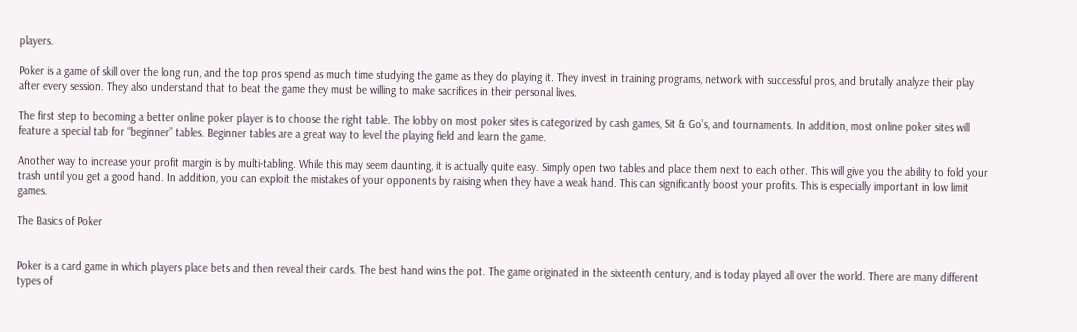players.

Poker is a game of skill over the long run, and the top pros spend as much time studying the game as they do playing it. They invest in training programs, network with successful pros, and brutally analyze their play after every session. They also understand that to beat the game they must be willing to make sacrifices in their personal lives.

The first step to becoming a better online poker player is to choose the right table. The lobby on most poker sites is categorized by cash games, Sit & Go’s, and tournaments. In addition, most online poker sites will feature a special tab for “beginner” tables. Beginner tables are a great way to level the playing field and learn the game.

Another way to increase your profit margin is by multi-tabling. While this may seem daunting, it is actually quite easy. Simply open two tables and place them next to each other. This will give you the ability to fold your trash until you get a good hand. In addition, you can exploit the mistakes of your opponents by raising when they have a weak hand. This can significantly boost your profits. This is especially important in low limit games.

The Basics of Poker


Poker is a card game in which players place bets and then reveal their cards. The best hand wins the pot. The game originated in the sixteenth century, and is today played all over the world. There are many different types of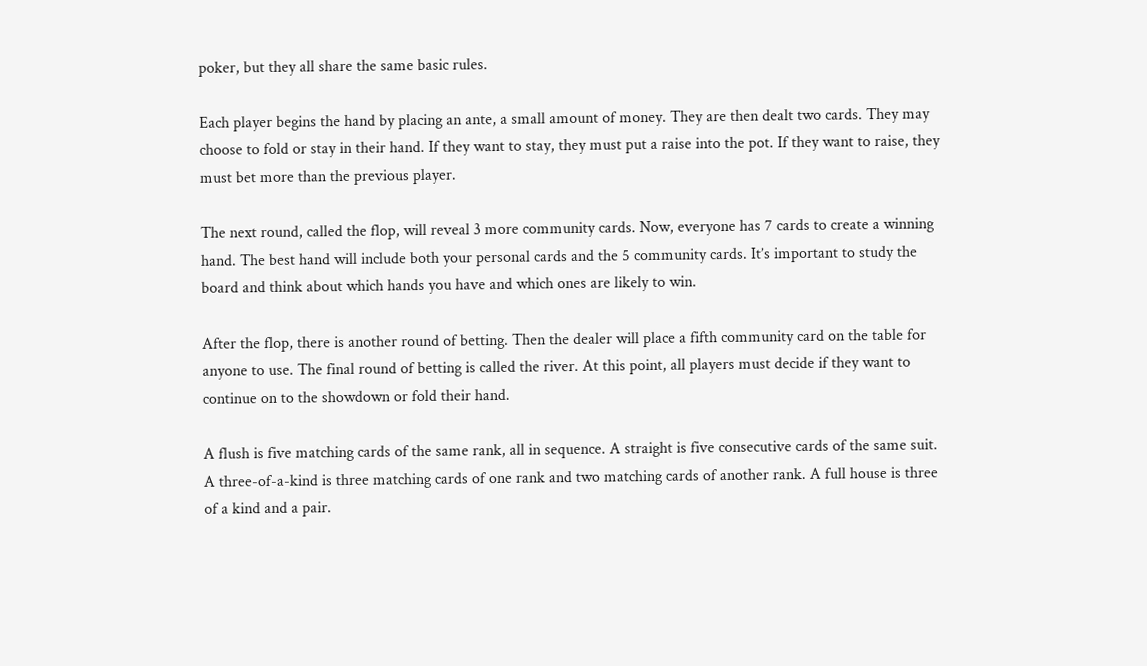poker, but they all share the same basic rules.

Each player begins the hand by placing an ante, a small amount of money. They are then dealt two cards. They may choose to fold or stay in their hand. If they want to stay, they must put a raise into the pot. If they want to raise, they must bet more than the previous player.

The next round, called the flop, will reveal 3 more community cards. Now, everyone has 7 cards to create a winning hand. The best hand will include both your personal cards and the 5 community cards. It’s important to study the board and think about which hands you have and which ones are likely to win.

After the flop, there is another round of betting. Then the dealer will place a fifth community card on the table for anyone to use. The final round of betting is called the river. At this point, all players must decide if they want to continue on to the showdown or fold their hand.

A flush is five matching cards of the same rank, all in sequence. A straight is five consecutive cards of the same suit. A three-of-a-kind is three matching cards of one rank and two matching cards of another rank. A full house is three of a kind and a pair.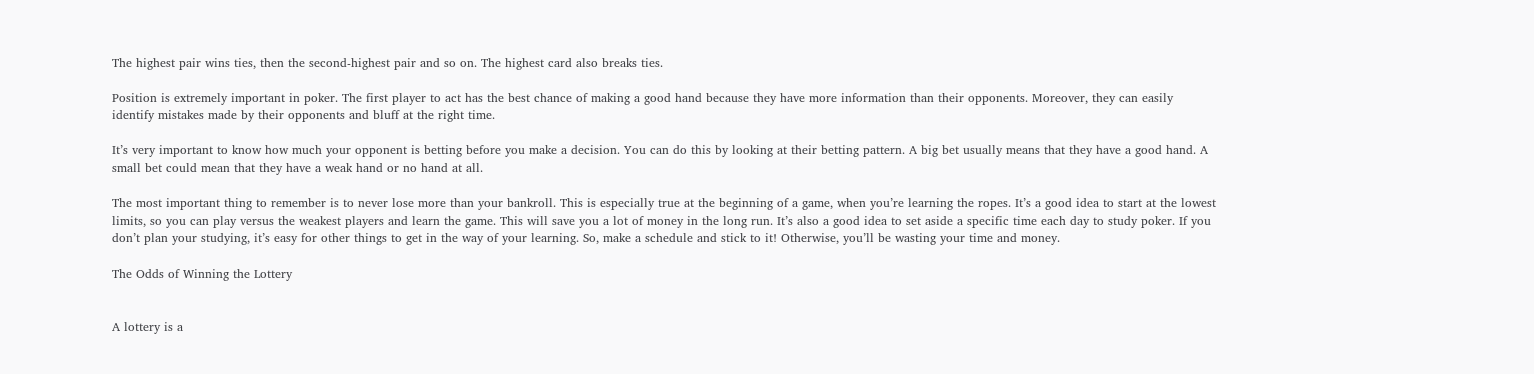The highest pair wins ties, then the second-highest pair and so on. The highest card also breaks ties.

Position is extremely important in poker. The first player to act has the best chance of making a good hand because they have more information than their opponents. Moreover, they can easily identify mistakes made by their opponents and bluff at the right time.

It’s very important to know how much your opponent is betting before you make a decision. You can do this by looking at their betting pattern. A big bet usually means that they have a good hand. A small bet could mean that they have a weak hand or no hand at all.

The most important thing to remember is to never lose more than your bankroll. This is especially true at the beginning of a game, when you’re learning the ropes. It’s a good idea to start at the lowest limits, so you can play versus the weakest players and learn the game. This will save you a lot of money in the long run. It’s also a good idea to set aside a specific time each day to study poker. If you don’t plan your studying, it’s easy for other things to get in the way of your learning. So, make a schedule and stick to it! Otherwise, you’ll be wasting your time and money.

The Odds of Winning the Lottery


A lottery is a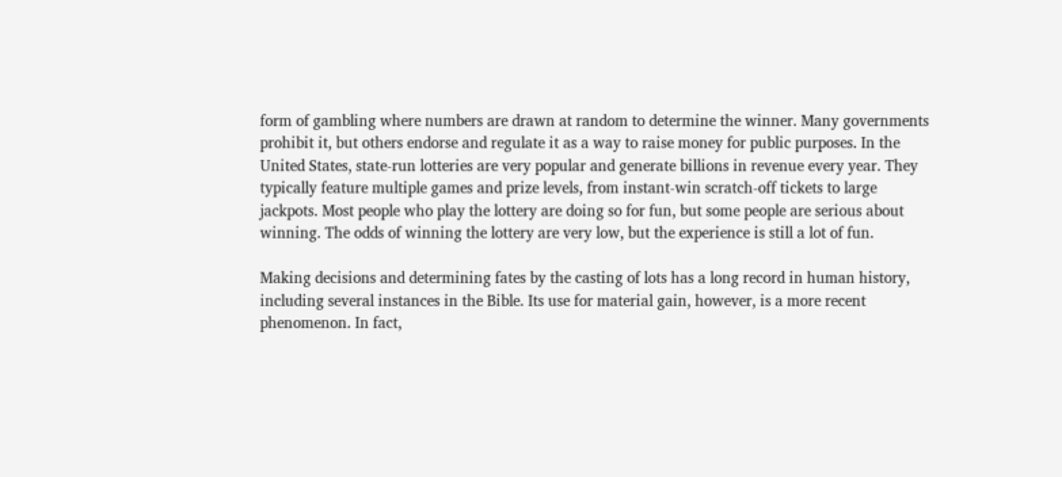form of gambling where numbers are drawn at random to determine the winner. Many governments prohibit it, but others endorse and regulate it as a way to raise money for public purposes. In the United States, state-run lotteries are very popular and generate billions in revenue every year. They typically feature multiple games and prize levels, from instant-win scratch-off tickets to large jackpots. Most people who play the lottery are doing so for fun, but some people are serious about winning. The odds of winning the lottery are very low, but the experience is still a lot of fun.

Making decisions and determining fates by the casting of lots has a long record in human history, including several instances in the Bible. Its use for material gain, however, is a more recent phenomenon. In fact,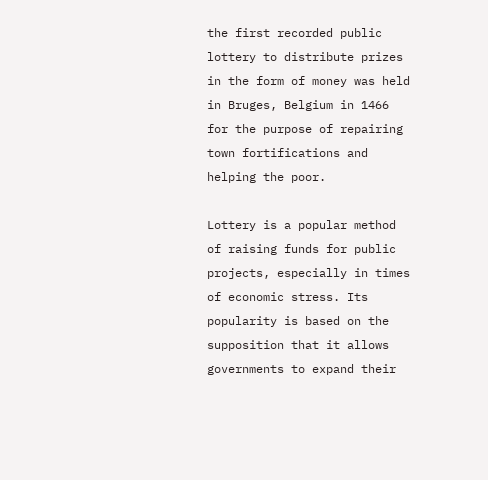the first recorded public lottery to distribute prizes in the form of money was held in Bruges, Belgium in 1466 for the purpose of repairing town fortifications and helping the poor.

Lottery is a popular method of raising funds for public projects, especially in times of economic stress. Its popularity is based on the supposition that it allows governments to expand their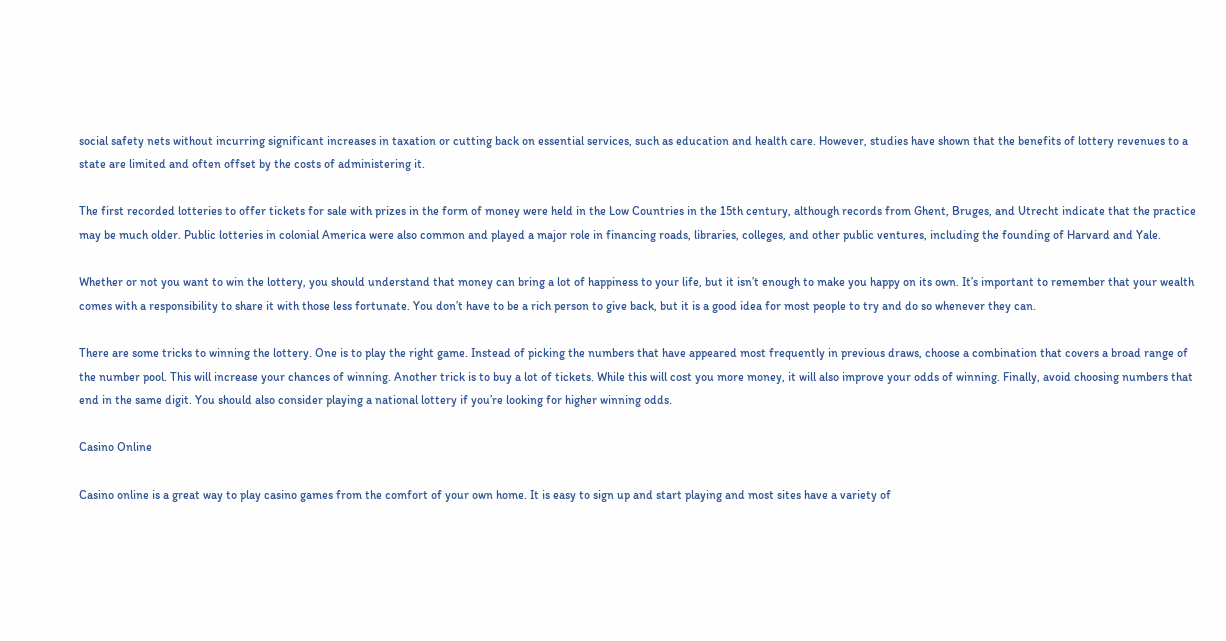social safety nets without incurring significant increases in taxation or cutting back on essential services, such as education and health care. However, studies have shown that the benefits of lottery revenues to a state are limited and often offset by the costs of administering it.

The first recorded lotteries to offer tickets for sale with prizes in the form of money were held in the Low Countries in the 15th century, although records from Ghent, Bruges, and Utrecht indicate that the practice may be much older. Public lotteries in colonial America were also common and played a major role in financing roads, libraries, colleges, and other public ventures, including the founding of Harvard and Yale.

Whether or not you want to win the lottery, you should understand that money can bring a lot of happiness to your life, but it isn’t enough to make you happy on its own. It’s important to remember that your wealth comes with a responsibility to share it with those less fortunate. You don’t have to be a rich person to give back, but it is a good idea for most people to try and do so whenever they can.

There are some tricks to winning the lottery. One is to play the right game. Instead of picking the numbers that have appeared most frequently in previous draws, choose a combination that covers a broad range of the number pool. This will increase your chances of winning. Another trick is to buy a lot of tickets. While this will cost you more money, it will also improve your odds of winning. Finally, avoid choosing numbers that end in the same digit. You should also consider playing a national lottery if you’re looking for higher winning odds.

Casino Online

Casino online is a great way to play casino games from the comfort of your own home. It is easy to sign up and start playing and most sites have a variety of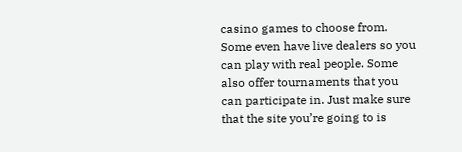casino games to choose from. Some even have live dealers so you can play with real people. Some also offer tournaments that you can participate in. Just make sure that the site you’re going to is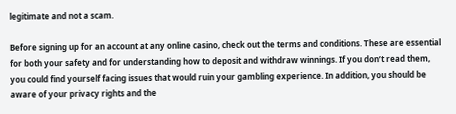legitimate and not a scam.

Before signing up for an account at any online casino, check out the terms and conditions. These are essential for both your safety and for understanding how to deposit and withdraw winnings. If you don’t read them, you could find yourself facing issues that would ruin your gambling experience. In addition, you should be aware of your privacy rights and the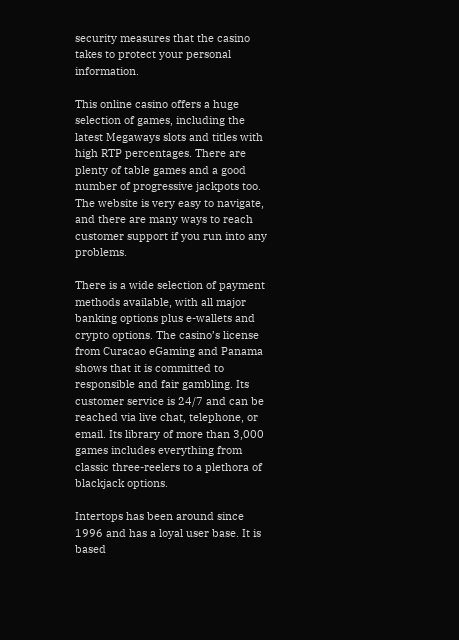security measures that the casino takes to protect your personal information.

This online casino offers a huge selection of games, including the latest Megaways slots and titles with high RTP percentages. There are plenty of table games and a good number of progressive jackpots too. The website is very easy to navigate, and there are many ways to reach customer support if you run into any problems.

There is a wide selection of payment methods available, with all major banking options plus e-wallets and crypto options. The casino’s license from Curacao eGaming and Panama shows that it is committed to responsible and fair gambling. Its customer service is 24/7 and can be reached via live chat, telephone, or email. Its library of more than 3,000 games includes everything from classic three-reelers to a plethora of blackjack options.

Intertops has been around since 1996 and has a loyal user base. It is based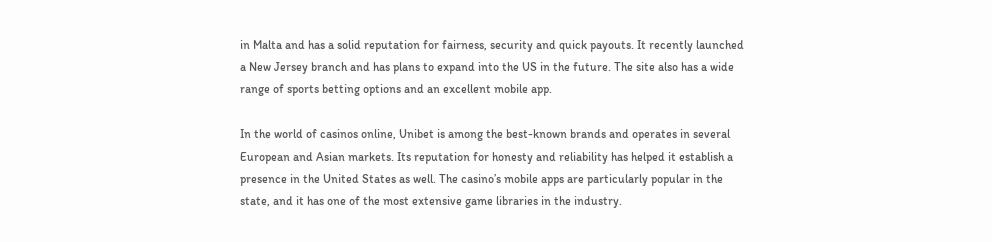in Malta and has a solid reputation for fairness, security and quick payouts. It recently launched a New Jersey branch and has plans to expand into the US in the future. The site also has a wide range of sports betting options and an excellent mobile app.

In the world of casinos online, Unibet is among the best-known brands and operates in several European and Asian markets. Its reputation for honesty and reliability has helped it establish a presence in the United States as well. The casino’s mobile apps are particularly popular in the state, and it has one of the most extensive game libraries in the industry.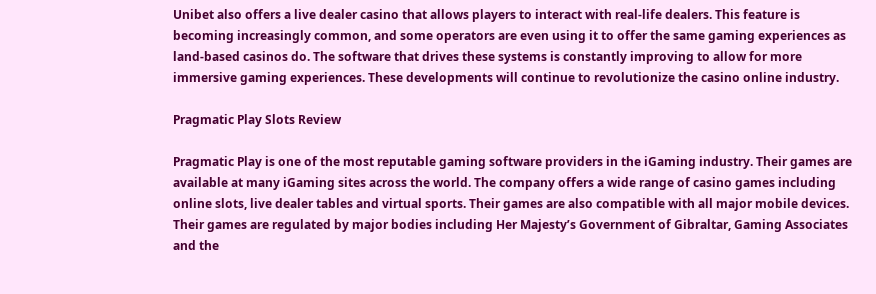Unibet also offers a live dealer casino that allows players to interact with real-life dealers. This feature is becoming increasingly common, and some operators are even using it to offer the same gaming experiences as land-based casinos do. The software that drives these systems is constantly improving to allow for more immersive gaming experiences. These developments will continue to revolutionize the casino online industry.

Pragmatic Play Slots Review

Pragmatic Play is one of the most reputable gaming software providers in the iGaming industry. Their games are available at many iGaming sites across the world. The company offers a wide range of casino games including online slots, live dealer tables and virtual sports. Their games are also compatible with all major mobile devices. Their games are regulated by major bodies including Her Majesty’s Government of Gibraltar, Gaming Associates and the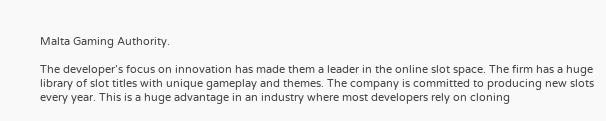Malta Gaming Authority.

The developer’s focus on innovation has made them a leader in the online slot space. The firm has a huge library of slot titles with unique gameplay and themes. The company is committed to producing new slots every year. This is a huge advantage in an industry where most developers rely on cloning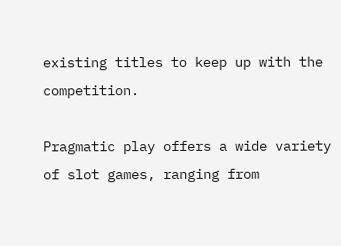existing titles to keep up with the competition.

Pragmatic play offers a wide variety of slot games, ranging from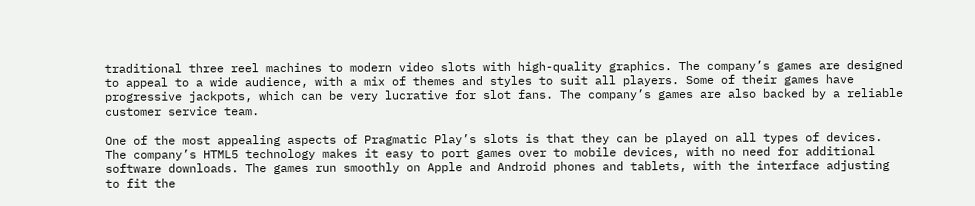traditional three reel machines to modern video slots with high-quality graphics. The company’s games are designed to appeal to a wide audience, with a mix of themes and styles to suit all players. Some of their games have progressive jackpots, which can be very lucrative for slot fans. The company’s games are also backed by a reliable customer service team.

One of the most appealing aspects of Pragmatic Play’s slots is that they can be played on all types of devices. The company’s HTML5 technology makes it easy to port games over to mobile devices, with no need for additional software downloads. The games run smoothly on Apple and Android phones and tablets, with the interface adjusting to fit the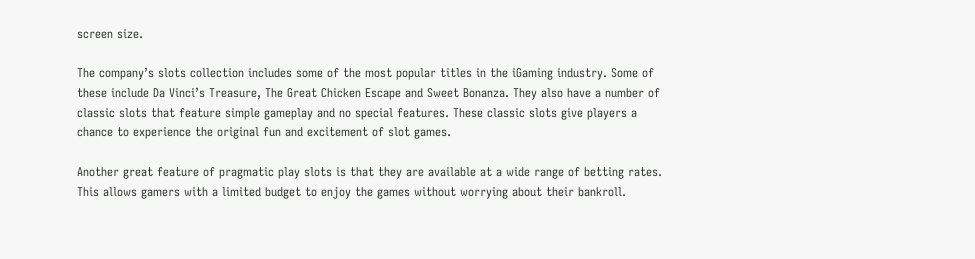screen size.

The company’s slots collection includes some of the most popular titles in the iGaming industry. Some of these include Da Vinci’s Treasure, The Great Chicken Escape and Sweet Bonanza. They also have a number of classic slots that feature simple gameplay and no special features. These classic slots give players a chance to experience the original fun and excitement of slot games.

Another great feature of pragmatic play slots is that they are available at a wide range of betting rates. This allows gamers with a limited budget to enjoy the games without worrying about their bankroll.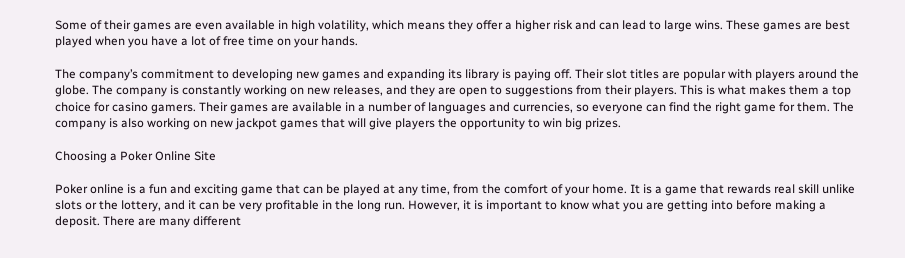Some of their games are even available in high volatility, which means they offer a higher risk and can lead to large wins. These games are best played when you have a lot of free time on your hands.

The company’s commitment to developing new games and expanding its library is paying off. Their slot titles are popular with players around the globe. The company is constantly working on new releases, and they are open to suggestions from their players. This is what makes them a top choice for casino gamers. Their games are available in a number of languages and currencies, so everyone can find the right game for them. The company is also working on new jackpot games that will give players the opportunity to win big prizes.

Choosing a Poker Online Site

Poker online is a fun and exciting game that can be played at any time, from the comfort of your home. It is a game that rewards real skill unlike slots or the lottery, and it can be very profitable in the long run. However, it is important to know what you are getting into before making a deposit. There are many different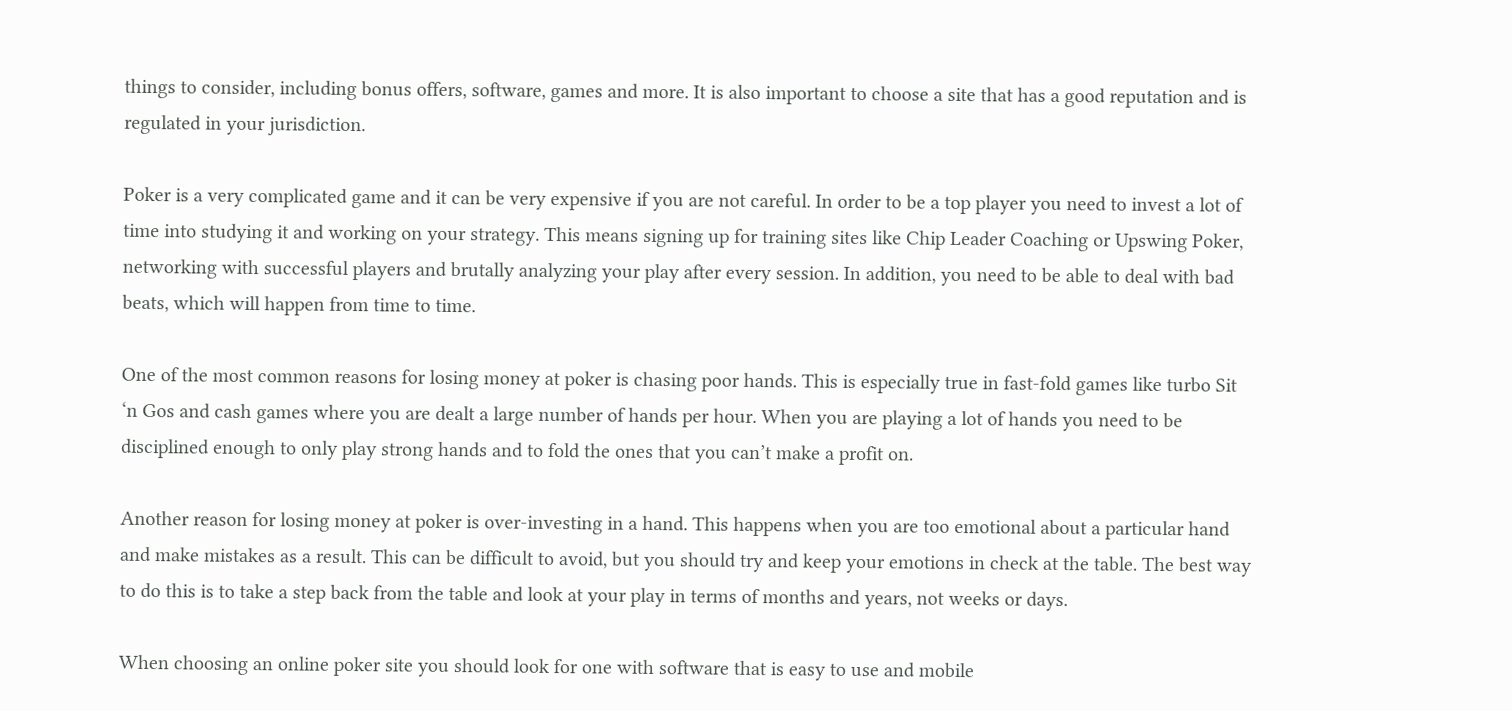things to consider, including bonus offers, software, games and more. It is also important to choose a site that has a good reputation and is regulated in your jurisdiction.

Poker is a very complicated game and it can be very expensive if you are not careful. In order to be a top player you need to invest a lot of time into studying it and working on your strategy. This means signing up for training sites like Chip Leader Coaching or Upswing Poker, networking with successful players and brutally analyzing your play after every session. In addition, you need to be able to deal with bad beats, which will happen from time to time.

One of the most common reasons for losing money at poker is chasing poor hands. This is especially true in fast-fold games like turbo Sit ‘n Gos and cash games where you are dealt a large number of hands per hour. When you are playing a lot of hands you need to be disciplined enough to only play strong hands and to fold the ones that you can’t make a profit on.

Another reason for losing money at poker is over-investing in a hand. This happens when you are too emotional about a particular hand and make mistakes as a result. This can be difficult to avoid, but you should try and keep your emotions in check at the table. The best way to do this is to take a step back from the table and look at your play in terms of months and years, not weeks or days.

When choosing an online poker site you should look for one with software that is easy to use and mobile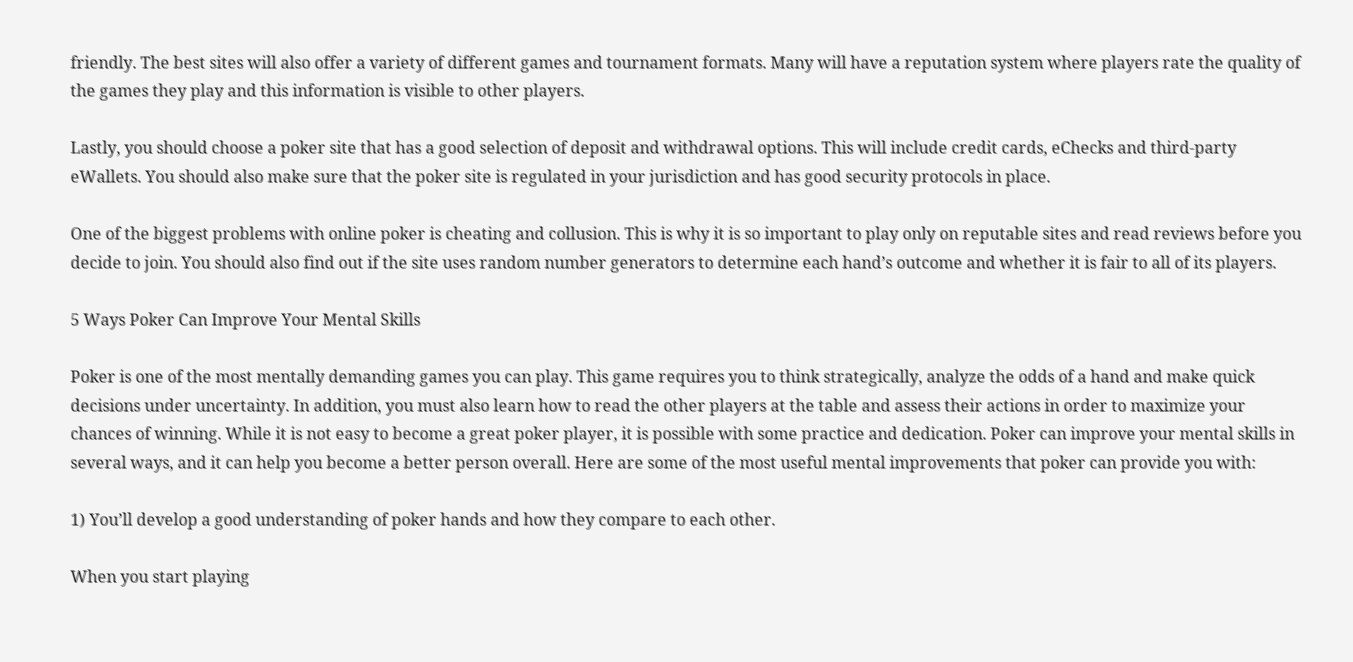friendly. The best sites will also offer a variety of different games and tournament formats. Many will have a reputation system where players rate the quality of the games they play and this information is visible to other players.

Lastly, you should choose a poker site that has a good selection of deposit and withdrawal options. This will include credit cards, eChecks and third-party eWallets. You should also make sure that the poker site is regulated in your jurisdiction and has good security protocols in place.

One of the biggest problems with online poker is cheating and collusion. This is why it is so important to play only on reputable sites and read reviews before you decide to join. You should also find out if the site uses random number generators to determine each hand’s outcome and whether it is fair to all of its players.

5 Ways Poker Can Improve Your Mental Skills

Poker is one of the most mentally demanding games you can play. This game requires you to think strategically, analyze the odds of a hand and make quick decisions under uncertainty. In addition, you must also learn how to read the other players at the table and assess their actions in order to maximize your chances of winning. While it is not easy to become a great poker player, it is possible with some practice and dedication. Poker can improve your mental skills in several ways, and it can help you become a better person overall. Here are some of the most useful mental improvements that poker can provide you with:

1) You’ll develop a good understanding of poker hands and how they compare to each other.

When you start playing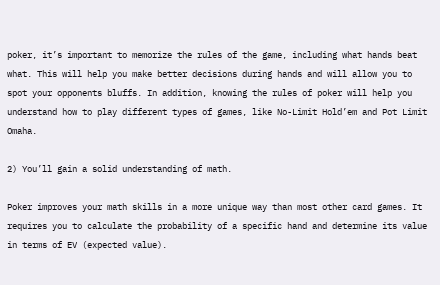poker, it’s important to memorize the rules of the game, including what hands beat what. This will help you make better decisions during hands and will allow you to spot your opponents bluffs. In addition, knowing the rules of poker will help you understand how to play different types of games, like No-Limit Hold’em and Pot Limit Omaha.

2) You’ll gain a solid understanding of math.

Poker improves your math skills in a more unique way than most other card games. It requires you to calculate the probability of a specific hand and determine its value in terms of EV (expected value).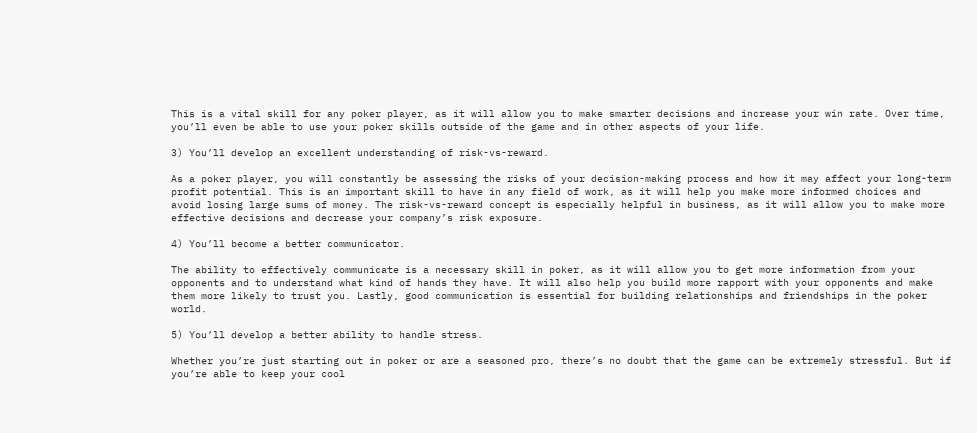This is a vital skill for any poker player, as it will allow you to make smarter decisions and increase your win rate. Over time, you’ll even be able to use your poker skills outside of the game and in other aspects of your life.

3) You’ll develop an excellent understanding of risk-vs-reward.

As a poker player, you will constantly be assessing the risks of your decision-making process and how it may affect your long-term profit potential. This is an important skill to have in any field of work, as it will help you make more informed choices and avoid losing large sums of money. The risk-vs-reward concept is especially helpful in business, as it will allow you to make more effective decisions and decrease your company’s risk exposure.

4) You’ll become a better communicator.

The ability to effectively communicate is a necessary skill in poker, as it will allow you to get more information from your opponents and to understand what kind of hands they have. It will also help you build more rapport with your opponents and make them more likely to trust you. Lastly, good communication is essential for building relationships and friendships in the poker world.

5) You’ll develop a better ability to handle stress.

Whether you’re just starting out in poker or are a seasoned pro, there’s no doubt that the game can be extremely stressful. But if you’re able to keep your cool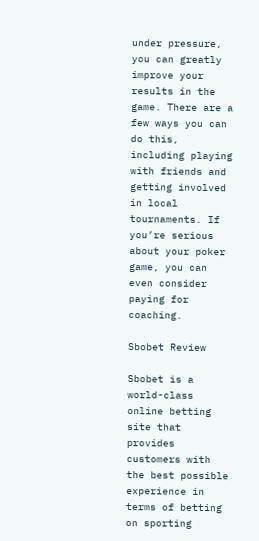under pressure, you can greatly improve your results in the game. There are a few ways you can do this, including playing with friends and getting involved in local tournaments. If you’re serious about your poker game, you can even consider paying for coaching.

Sbobet Review

Sbobet is a world-class online betting site that provides customers with the best possible experience in terms of betting on sporting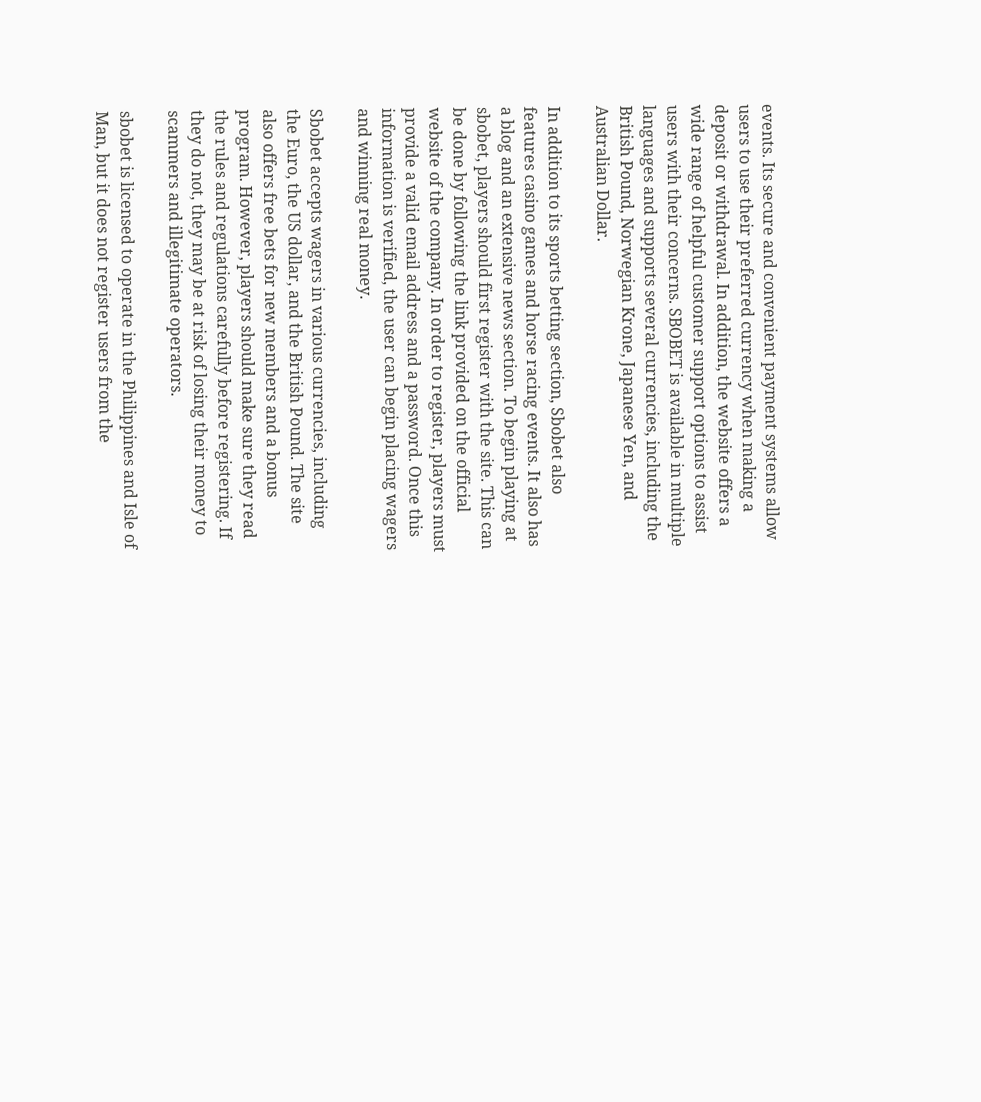events. Its secure and convenient payment systems allow users to use their preferred currency when making a deposit or withdrawal. In addition, the website offers a wide range of helpful customer support options to assist users with their concerns. SBOBET is available in multiple languages and supports several currencies, including the British Pound, Norwegian Krone, Japanese Yen, and Australian Dollar.

In addition to its sports betting section, Sbobet also features casino games and horse racing events. It also has a blog and an extensive news section. To begin playing at sbobet, players should first register with the site. This can be done by following the link provided on the official website of the company. In order to register, players must provide a valid email address and a password. Once this information is verified, the user can begin placing wagers and winning real money.

Sbobet accepts wagers in various currencies, including the Euro, the US dollar, and the British Pound. The site also offers free bets for new members and a bonus program. However, players should make sure they read the rules and regulations carefully before registering. If they do not, they may be at risk of losing their money to scammers and illegitimate operators.

sbobet is licensed to operate in the Philippines and Isle of Man, but it does not register users from the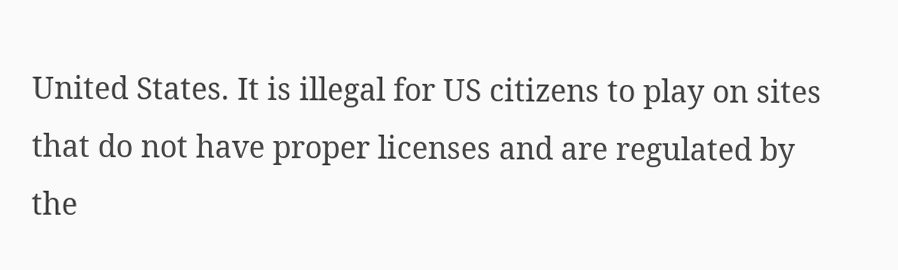United States. It is illegal for US citizens to play on sites that do not have proper licenses and are regulated by the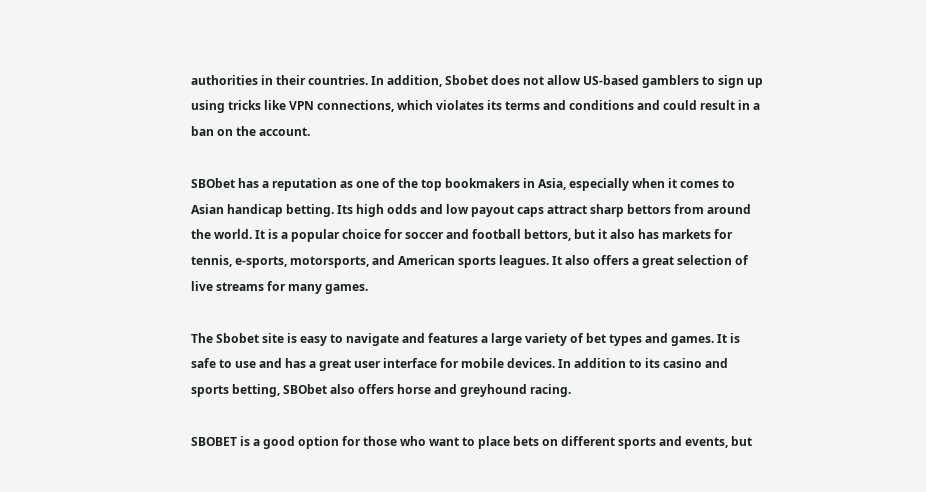authorities in their countries. In addition, Sbobet does not allow US-based gamblers to sign up using tricks like VPN connections, which violates its terms and conditions and could result in a ban on the account.

SBObet has a reputation as one of the top bookmakers in Asia, especially when it comes to Asian handicap betting. Its high odds and low payout caps attract sharp bettors from around the world. It is a popular choice for soccer and football bettors, but it also has markets for tennis, e-sports, motorsports, and American sports leagues. It also offers a great selection of live streams for many games.

The Sbobet site is easy to navigate and features a large variety of bet types and games. It is safe to use and has a great user interface for mobile devices. In addition to its casino and sports betting, SBObet also offers horse and greyhound racing.

SBOBET is a good option for those who want to place bets on different sports and events, but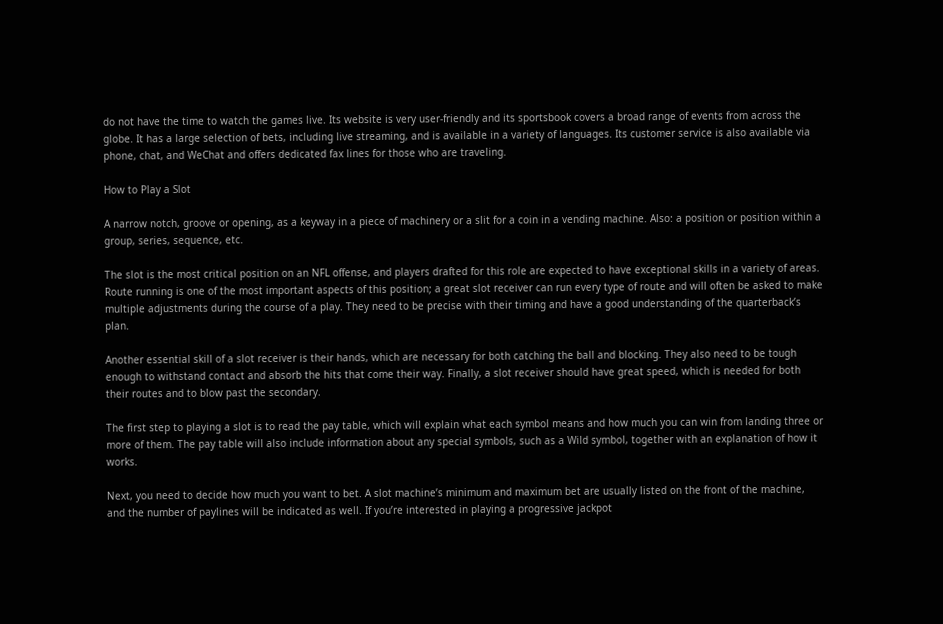do not have the time to watch the games live. Its website is very user-friendly and its sportsbook covers a broad range of events from across the globe. It has a large selection of bets, including live streaming, and is available in a variety of languages. Its customer service is also available via phone, chat, and WeChat and offers dedicated fax lines for those who are traveling.

How to Play a Slot

A narrow notch, groove or opening, as a keyway in a piece of machinery or a slit for a coin in a vending machine. Also: a position or position within a group, series, sequence, etc.

The slot is the most critical position on an NFL offense, and players drafted for this role are expected to have exceptional skills in a variety of areas. Route running is one of the most important aspects of this position; a great slot receiver can run every type of route and will often be asked to make multiple adjustments during the course of a play. They need to be precise with their timing and have a good understanding of the quarterback’s plan.

Another essential skill of a slot receiver is their hands, which are necessary for both catching the ball and blocking. They also need to be tough enough to withstand contact and absorb the hits that come their way. Finally, a slot receiver should have great speed, which is needed for both their routes and to blow past the secondary.

The first step to playing a slot is to read the pay table, which will explain what each symbol means and how much you can win from landing three or more of them. The pay table will also include information about any special symbols, such as a Wild symbol, together with an explanation of how it works.

Next, you need to decide how much you want to bet. A slot machine’s minimum and maximum bet are usually listed on the front of the machine, and the number of paylines will be indicated as well. If you’re interested in playing a progressive jackpot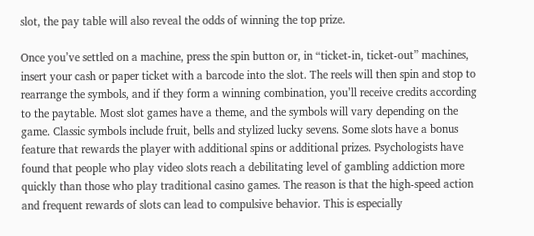slot, the pay table will also reveal the odds of winning the top prize.

Once you’ve settled on a machine, press the spin button or, in “ticket-in, ticket-out” machines, insert your cash or paper ticket with a barcode into the slot. The reels will then spin and stop to rearrange the symbols, and if they form a winning combination, you’ll receive credits according to the paytable. Most slot games have a theme, and the symbols will vary depending on the game. Classic symbols include fruit, bells and stylized lucky sevens. Some slots have a bonus feature that rewards the player with additional spins or additional prizes. Psychologists have found that people who play video slots reach a debilitating level of gambling addiction more quickly than those who play traditional casino games. The reason is that the high-speed action and frequent rewards of slots can lead to compulsive behavior. This is especially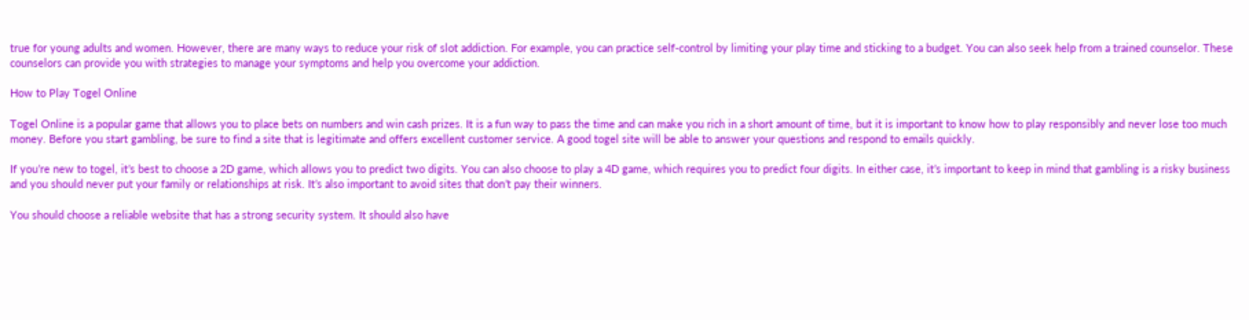true for young adults and women. However, there are many ways to reduce your risk of slot addiction. For example, you can practice self-control by limiting your play time and sticking to a budget. You can also seek help from a trained counselor. These counselors can provide you with strategies to manage your symptoms and help you overcome your addiction.

How to Play Togel Online

Togel Online is a popular game that allows you to place bets on numbers and win cash prizes. It is a fun way to pass the time and can make you rich in a short amount of time, but it is important to know how to play responsibly and never lose too much money. Before you start gambling, be sure to find a site that is legitimate and offers excellent customer service. A good togel site will be able to answer your questions and respond to emails quickly.

If you’re new to togel, it’s best to choose a 2D game, which allows you to predict two digits. You can also choose to play a 4D game, which requires you to predict four digits. In either case, it’s important to keep in mind that gambling is a risky business and you should never put your family or relationships at risk. It’s also important to avoid sites that don’t pay their winners.

You should choose a reliable website that has a strong security system. It should also have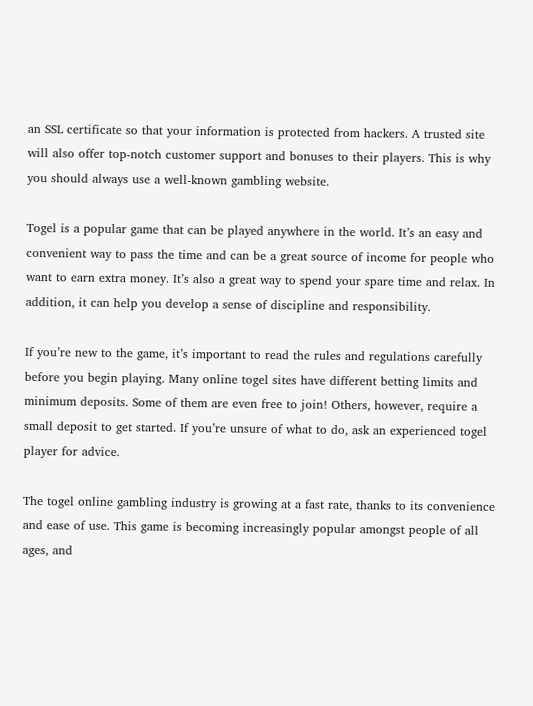an SSL certificate so that your information is protected from hackers. A trusted site will also offer top-notch customer support and bonuses to their players. This is why you should always use a well-known gambling website.

Togel is a popular game that can be played anywhere in the world. It’s an easy and convenient way to pass the time and can be a great source of income for people who want to earn extra money. It’s also a great way to spend your spare time and relax. In addition, it can help you develop a sense of discipline and responsibility.

If you’re new to the game, it’s important to read the rules and regulations carefully before you begin playing. Many online togel sites have different betting limits and minimum deposits. Some of them are even free to join! Others, however, require a small deposit to get started. If you’re unsure of what to do, ask an experienced togel player for advice.

The togel online gambling industry is growing at a fast rate, thanks to its convenience and ease of use. This game is becoming increasingly popular amongst people of all ages, and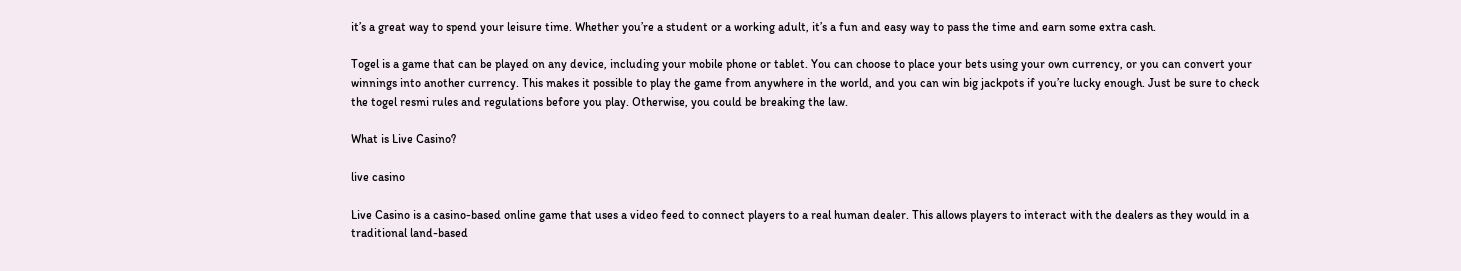it’s a great way to spend your leisure time. Whether you’re a student or a working adult, it’s a fun and easy way to pass the time and earn some extra cash.

Togel is a game that can be played on any device, including your mobile phone or tablet. You can choose to place your bets using your own currency, or you can convert your winnings into another currency. This makes it possible to play the game from anywhere in the world, and you can win big jackpots if you’re lucky enough. Just be sure to check the togel resmi rules and regulations before you play. Otherwise, you could be breaking the law.

What is Live Casino?

live casino

Live Casino is a casino-based online game that uses a video feed to connect players to a real human dealer. This allows players to interact with the dealers as they would in a traditional land-based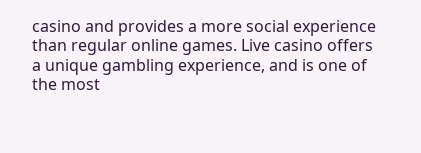casino and provides a more social experience than regular online games. Live casino offers a unique gambling experience, and is one of the most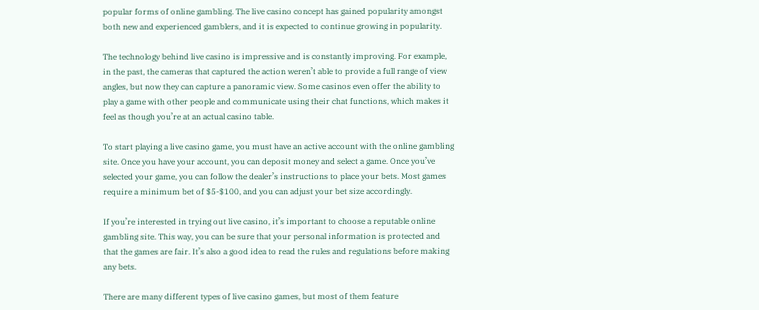popular forms of online gambling. The live casino concept has gained popularity amongst both new and experienced gamblers, and it is expected to continue growing in popularity.

The technology behind live casino is impressive and is constantly improving. For example, in the past, the cameras that captured the action weren’t able to provide a full range of view angles, but now they can capture a panoramic view. Some casinos even offer the ability to play a game with other people and communicate using their chat functions, which makes it feel as though you’re at an actual casino table.

To start playing a live casino game, you must have an active account with the online gambling site. Once you have your account, you can deposit money and select a game. Once you’ve selected your game, you can follow the dealer’s instructions to place your bets. Most games require a minimum bet of $5-$100, and you can adjust your bet size accordingly.

If you’re interested in trying out live casino, it’s important to choose a reputable online gambling site. This way, you can be sure that your personal information is protected and that the games are fair. It’s also a good idea to read the rules and regulations before making any bets.

There are many different types of live casino games, but most of them feature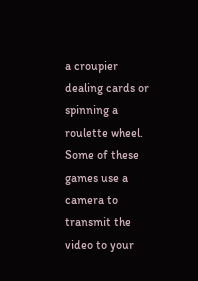a croupier dealing cards or spinning a roulette wheel. Some of these games use a camera to transmit the video to your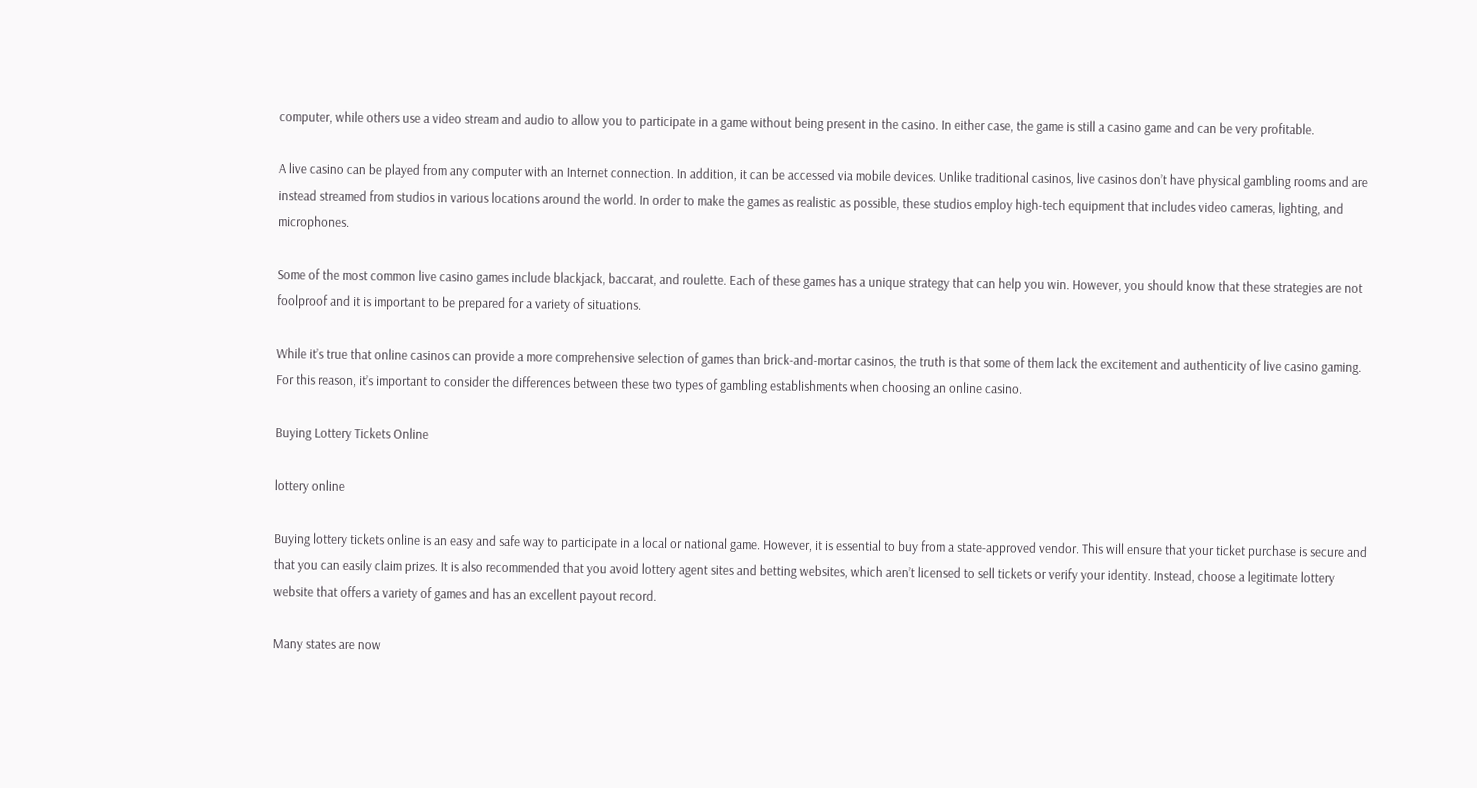computer, while others use a video stream and audio to allow you to participate in a game without being present in the casino. In either case, the game is still a casino game and can be very profitable.

A live casino can be played from any computer with an Internet connection. In addition, it can be accessed via mobile devices. Unlike traditional casinos, live casinos don’t have physical gambling rooms and are instead streamed from studios in various locations around the world. In order to make the games as realistic as possible, these studios employ high-tech equipment that includes video cameras, lighting, and microphones.

Some of the most common live casino games include blackjack, baccarat, and roulette. Each of these games has a unique strategy that can help you win. However, you should know that these strategies are not foolproof and it is important to be prepared for a variety of situations.

While it’s true that online casinos can provide a more comprehensive selection of games than brick-and-mortar casinos, the truth is that some of them lack the excitement and authenticity of live casino gaming. For this reason, it’s important to consider the differences between these two types of gambling establishments when choosing an online casino.

Buying Lottery Tickets Online

lottery online

Buying lottery tickets online is an easy and safe way to participate in a local or national game. However, it is essential to buy from a state-approved vendor. This will ensure that your ticket purchase is secure and that you can easily claim prizes. It is also recommended that you avoid lottery agent sites and betting websites, which aren’t licensed to sell tickets or verify your identity. Instead, choose a legitimate lottery website that offers a variety of games and has an excellent payout record.

Many states are now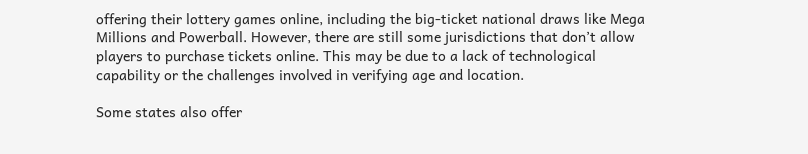offering their lottery games online, including the big-ticket national draws like Mega Millions and Powerball. However, there are still some jurisdictions that don’t allow players to purchase tickets online. This may be due to a lack of technological capability or the challenges involved in verifying age and location.

Some states also offer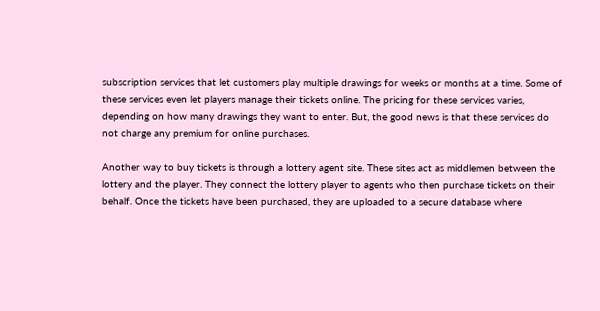subscription services that let customers play multiple drawings for weeks or months at a time. Some of these services even let players manage their tickets online. The pricing for these services varies, depending on how many drawings they want to enter. But, the good news is that these services do not charge any premium for online purchases.

Another way to buy tickets is through a lottery agent site. These sites act as middlemen between the lottery and the player. They connect the lottery player to agents who then purchase tickets on their behalf. Once the tickets have been purchased, they are uploaded to a secure database where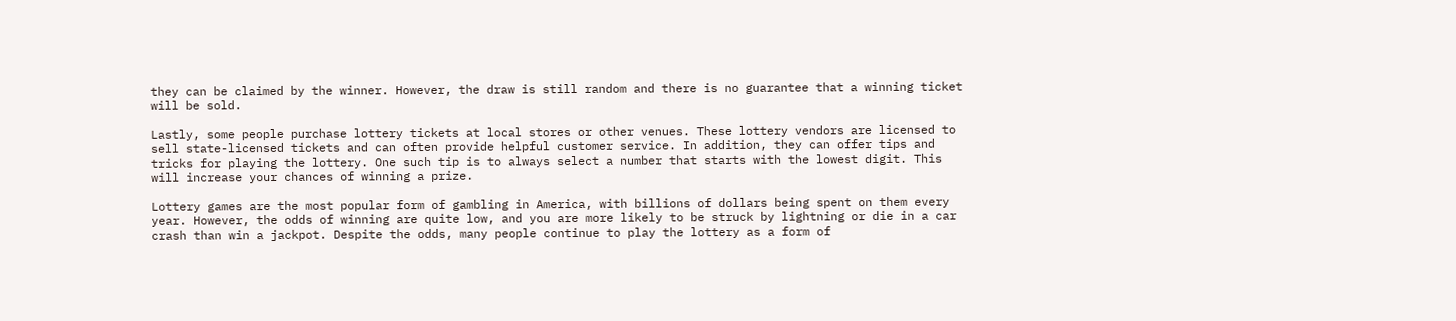they can be claimed by the winner. However, the draw is still random and there is no guarantee that a winning ticket will be sold.

Lastly, some people purchase lottery tickets at local stores or other venues. These lottery vendors are licensed to sell state-licensed tickets and can often provide helpful customer service. In addition, they can offer tips and tricks for playing the lottery. One such tip is to always select a number that starts with the lowest digit. This will increase your chances of winning a prize.

Lottery games are the most popular form of gambling in America, with billions of dollars being spent on them every year. However, the odds of winning are quite low, and you are more likely to be struck by lightning or die in a car crash than win a jackpot. Despite the odds, many people continue to play the lottery as a form of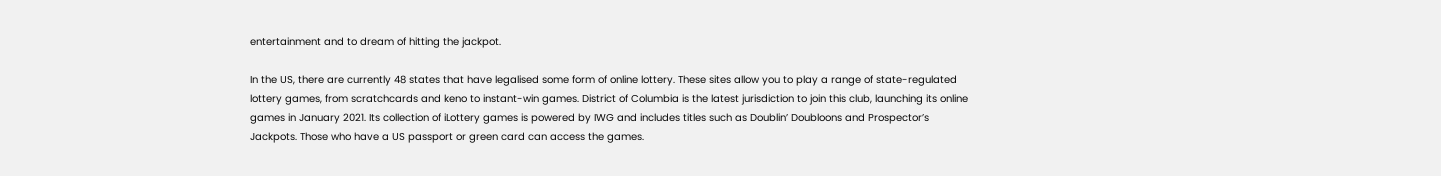entertainment and to dream of hitting the jackpot.

In the US, there are currently 48 states that have legalised some form of online lottery. These sites allow you to play a range of state-regulated lottery games, from scratchcards and keno to instant-win games. District of Columbia is the latest jurisdiction to join this club, launching its online games in January 2021. Its collection of iLottery games is powered by IWG and includes titles such as Doublin’ Doubloons and Prospector’s Jackpots. Those who have a US passport or green card can access the games.